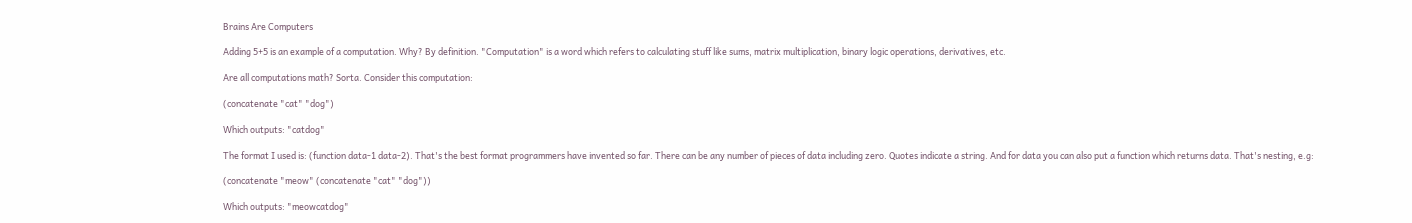Brains Are Computers

Adding 5+5 is an example of a computation. Why? By definition. "Computation" is a word which refers to calculating stuff like sums, matrix multiplication, binary logic operations, derivatives, etc.

Are all computations math? Sorta. Consider this computation:

(concatenate "cat" "dog")

Which outputs: "catdog"

The format I used is: (function data-1 data-2). That's the best format programmers have invented so far. There can be any number of pieces of data including zero. Quotes indicate a string. And for data you can also put a function which returns data. That's nesting, e.g:

(concatenate "meow" (concatenate "cat" "dog"))

Which outputs: "meowcatdog"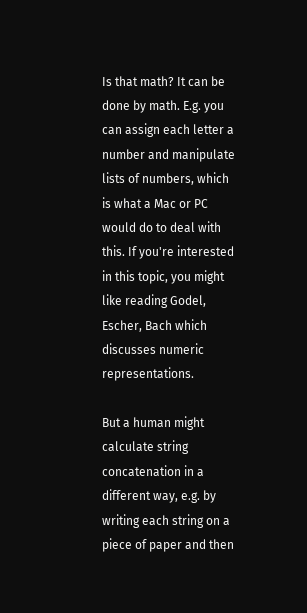Is that math? It can be done by math. E.g. you can assign each letter a number and manipulate lists of numbers, which is what a Mac or PC would do to deal with this. If you're interested in this topic, you might like reading Godel, Escher, Bach which discusses numeric representations.

But a human might calculate string concatenation in a different way, e.g. by writing each string on a piece of paper and then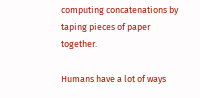computing concatenations by taping pieces of paper together.

Humans have a lot of ways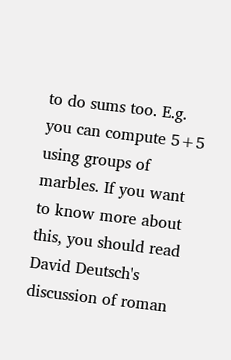to do sums too. E.g. you can compute 5+5 using groups of marbles. If you want to know more about this, you should read David Deutsch's discussion of roman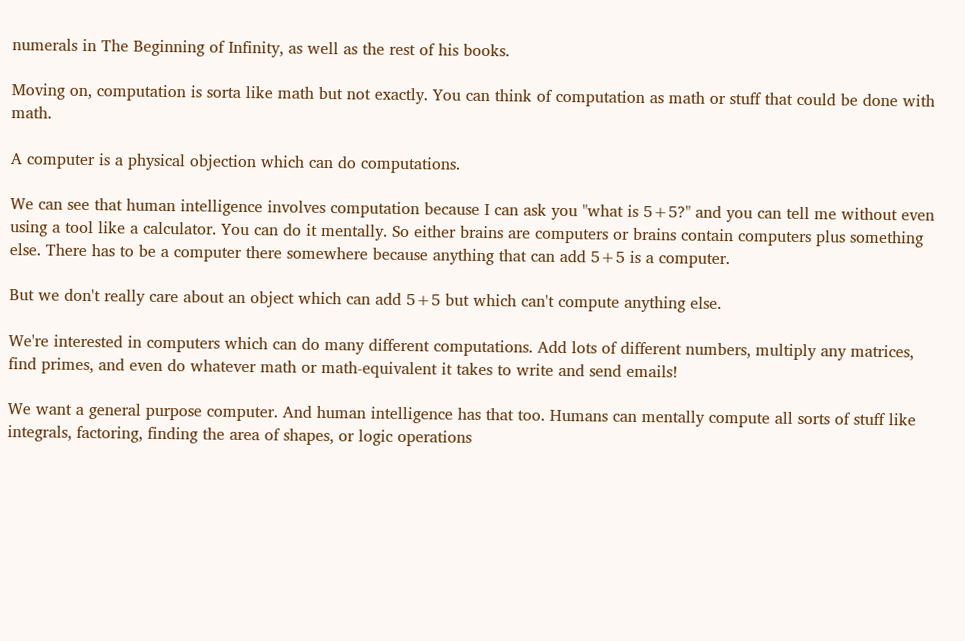numerals in The Beginning of Infinity, as well as the rest of his books.

Moving on, computation is sorta like math but not exactly. You can think of computation as math or stuff that could be done with math.

A computer is a physical objection which can do computations.

We can see that human intelligence involves computation because I can ask you "what is 5+5?" and you can tell me without even using a tool like a calculator. You can do it mentally. So either brains are computers or brains contain computers plus something else. There has to be a computer there somewhere because anything that can add 5+5 is a computer.

But we don't really care about an object which can add 5+5 but which can't compute anything else.

We're interested in computers which can do many different computations. Add lots of different numbers, multiply any matrices, find primes, and even do whatever math or math-equivalent it takes to write and send emails!

We want a general purpose computer. And human intelligence has that too. Humans can mentally compute all sorts of stuff like integrals, factoring, finding the area of shapes, or logic operations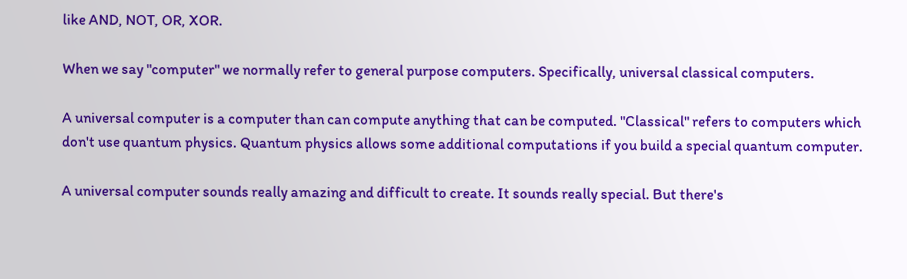like AND, NOT, OR, XOR.

When we say "computer" we normally refer to general purpose computers. Specifically, universal classical computers.

A universal computer is a computer than can compute anything that can be computed. "Classical" refers to computers which don't use quantum physics. Quantum physics allows some additional computations if you build a special quantum computer.

A universal computer sounds really amazing and difficult to create. It sounds really special. But there's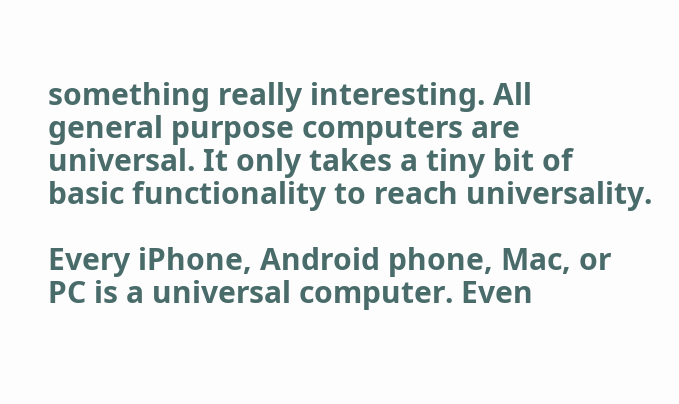something really interesting. All general purpose computers are universal. It only takes a tiny bit of basic functionality to reach universality.

Every iPhone, Android phone, Mac, or PC is a universal computer. Even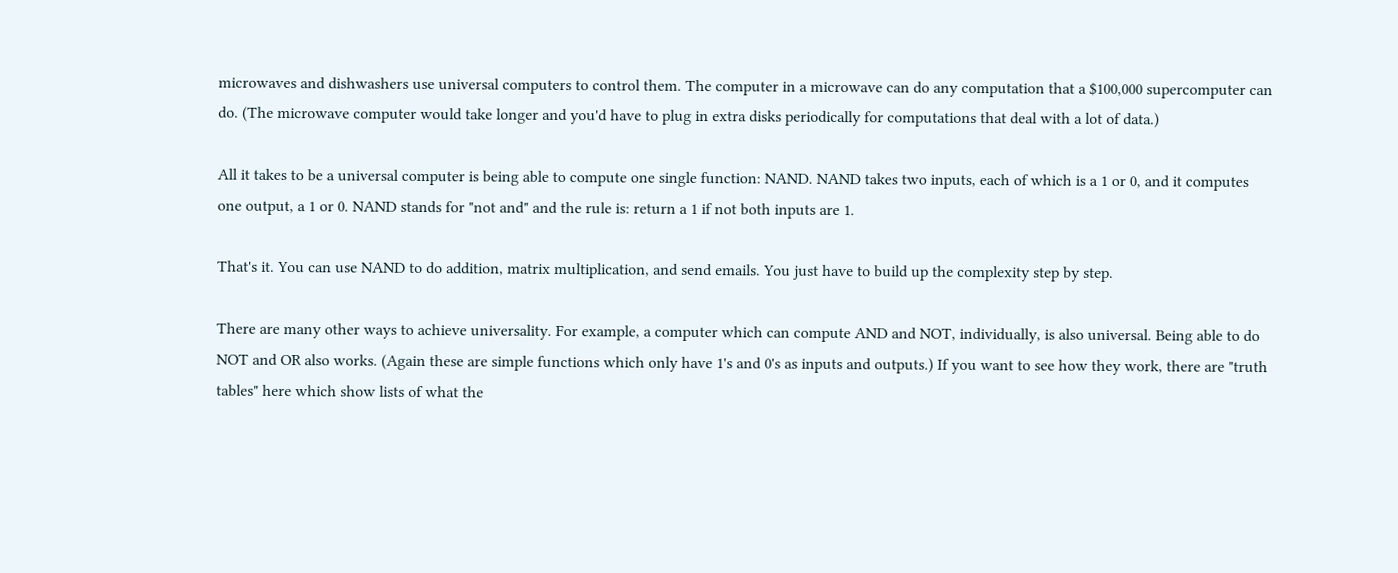microwaves and dishwashers use universal computers to control them. The computer in a microwave can do any computation that a $100,000 supercomputer can do. (The microwave computer would take longer and you'd have to plug in extra disks periodically for computations that deal with a lot of data.)

All it takes to be a universal computer is being able to compute one single function: NAND. NAND takes two inputs, each of which is a 1 or 0, and it computes one output, a 1 or 0. NAND stands for "not and" and the rule is: return a 1 if not both inputs are 1.

That's it. You can use NAND to do addition, matrix multiplication, and send emails. You just have to build up the complexity step by step.

There are many other ways to achieve universality. For example, a computer which can compute AND and NOT, individually, is also universal. Being able to do NOT and OR also works. (Again these are simple functions which only have 1's and 0's as inputs and outputs.) If you want to see how they work, there are "truth tables" here which show lists of what the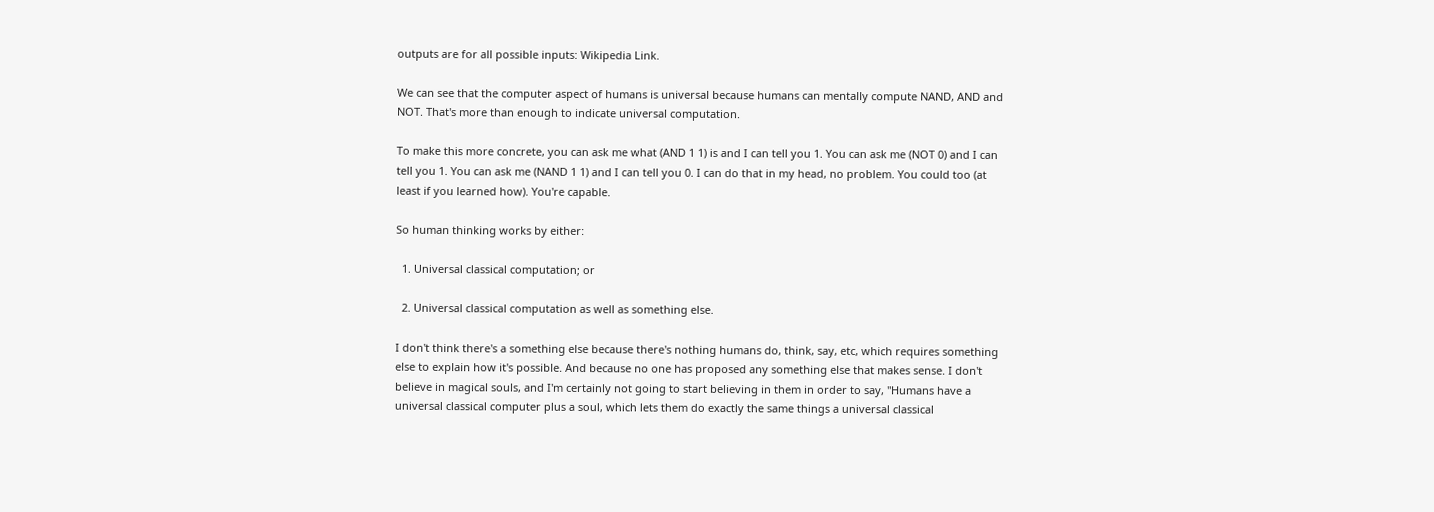outputs are for all possible inputs: Wikipedia Link.

We can see that the computer aspect of humans is universal because humans can mentally compute NAND, AND and NOT. That's more than enough to indicate universal computation.

To make this more concrete, you can ask me what (AND 1 1) is and I can tell you 1. You can ask me (NOT 0) and I can tell you 1. You can ask me (NAND 1 1) and I can tell you 0. I can do that in my head, no problem. You could too (at least if you learned how). You're capable.

So human thinking works by either:

  1. Universal classical computation; or

  2. Universal classical computation as well as something else.

I don't think there's a something else because there's nothing humans do, think, say, etc, which requires something else to explain how it's possible. And because no one has proposed any something else that makes sense. I don't believe in magical souls, and I'm certainly not going to start believing in them in order to say, "Humans have a universal classical computer plus a soul, which lets them do exactly the same things a universal classical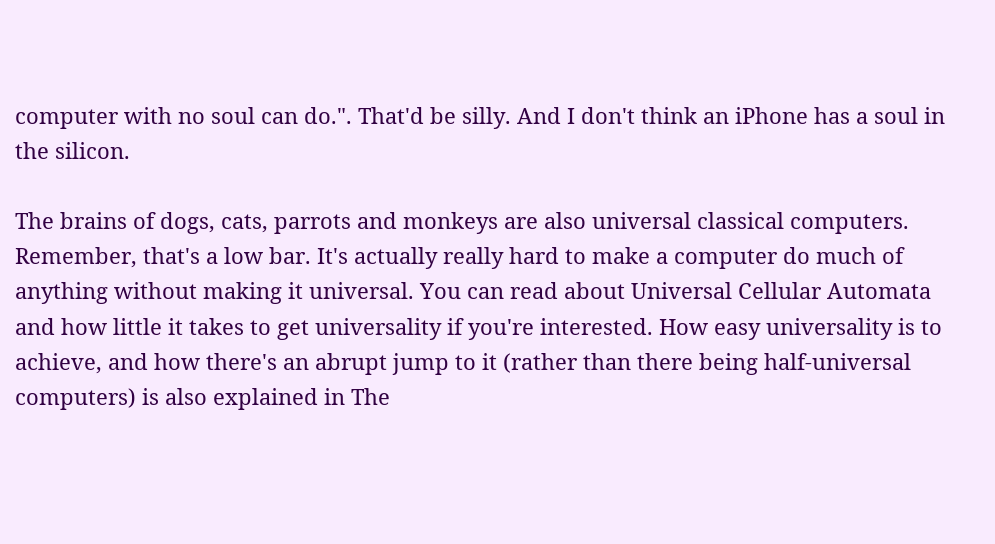computer with no soul can do.". That'd be silly. And I don't think an iPhone has a soul in the silicon.

The brains of dogs, cats, parrots and monkeys are also universal classical computers. Remember, that's a low bar. It's actually really hard to make a computer do much of anything without making it universal. You can read about Universal Cellular Automata and how little it takes to get universality if you're interested. How easy universality is to achieve, and how there's an abrupt jump to it (rather than there being half-universal computers) is also explained in The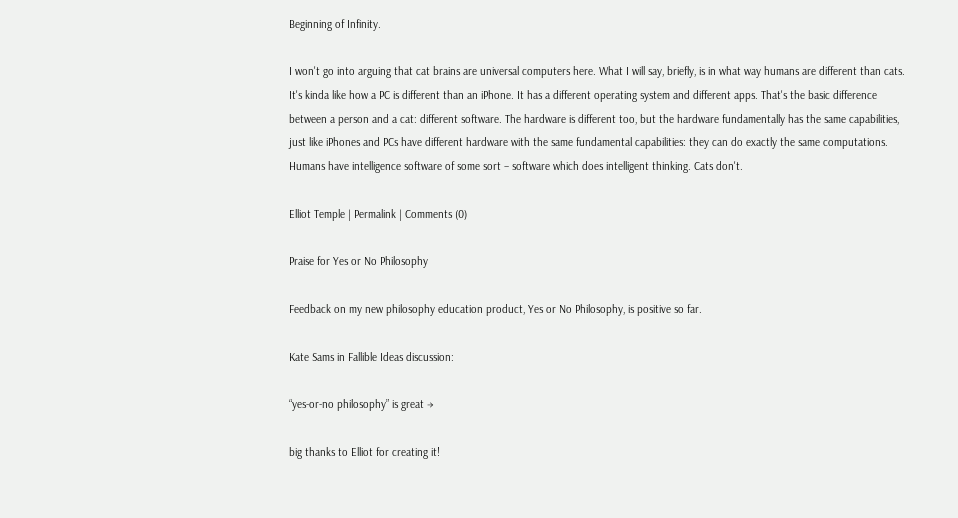Beginning of Infinity.

I won't go into arguing that cat brains are universal computers here. What I will say, briefly, is in what way humans are different than cats. It's kinda like how a PC is different than an iPhone. It has a different operating system and different apps. That's the basic difference between a person and a cat: different software. The hardware is different too, but the hardware fundamentally has the same capabilities, just like iPhones and PCs have different hardware with the same fundamental capabilities: they can do exactly the same computations. Humans have intelligence software of some sort – software which does intelligent thinking. Cats don't.

Elliot Temple | Permalink | Comments (0)

Praise for Yes or No Philosophy

Feedback on my new philosophy education product, Yes or No Philosophy, is positive so far.

Kate Sams in Fallible Ideas discussion:

“yes-or-no philosophy” is great →

big thanks to Elliot for creating it!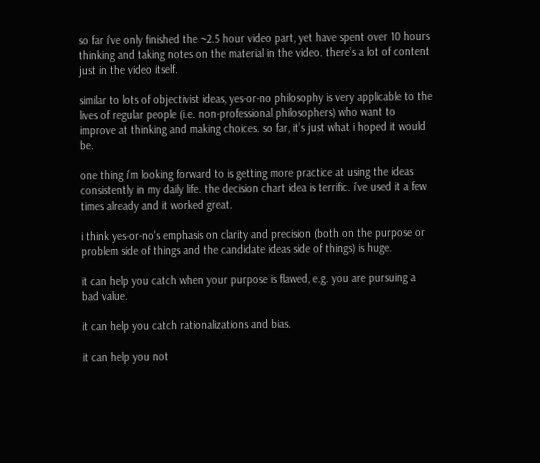so far i’ve only finished the ~2.5 hour video part, yet have spent over 10 hours thinking and taking notes on the material in the video. there’s a lot of content just in the video itself.

similar to lots of objectivist ideas, yes-or-no philosophy is very applicable to the lives of regular people (i.e. non-professional philosophers) who want to improve at thinking and making choices. so far, it’s just what i hoped it would be.

one thing i’m looking forward to is getting more practice at using the ideas consistently in my daily life. the decision chart idea is terrific. i’ve used it a few times already and it worked great.

i think yes-or-no’s emphasis on clarity and precision (both on the purpose or problem side of things and the candidate ideas side of things) is huge.

it can help you catch when your purpose is flawed, e.g. you are pursuing a bad value.

it can help you catch rationalizations and bias.

it can help you not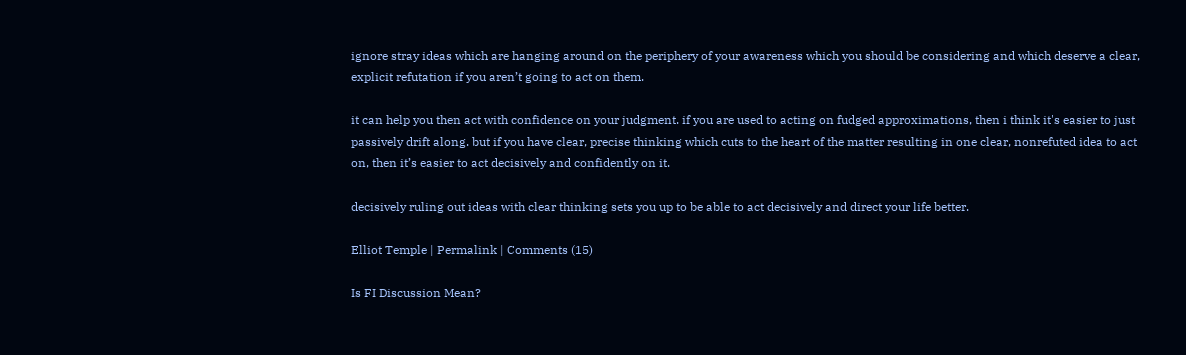ignore stray ideas which are hanging around on the periphery of your awareness which you should be considering and which deserve a clear, explicit refutation if you aren’t going to act on them.

it can help you then act with confidence on your judgment. if you are used to acting on fudged approximations, then i think it's easier to just passively drift along. but if you have clear, precise thinking which cuts to the heart of the matter resulting in one clear, nonrefuted idea to act on, then it’s easier to act decisively and confidently on it.

decisively ruling out ideas with clear thinking sets you up to be able to act decisively and direct your life better.

Elliot Temple | Permalink | Comments (15)

Is FI Discussion Mean?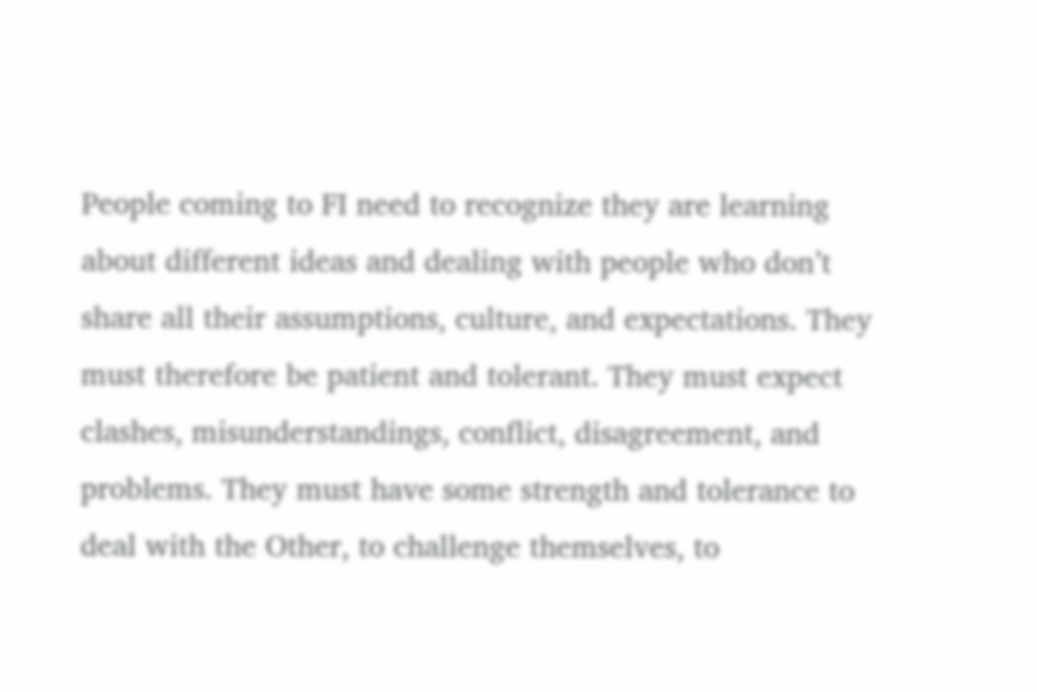People coming to FI need to recognize they are learning about different ideas and dealing with people who don’t share all their assumptions, culture, and expectations. They must therefore be patient and tolerant. They must expect clashes, misunderstandings, conflict, disagreement, and problems. They must have some strength and tolerance to deal with the Other, to challenge themselves, to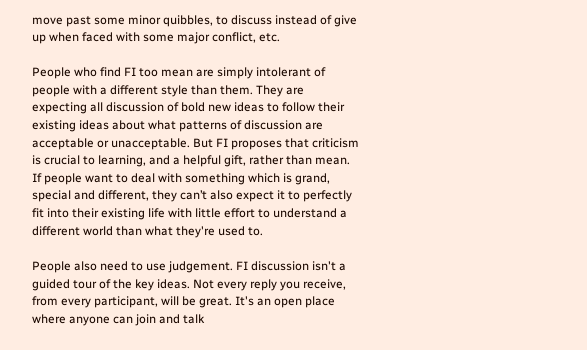move past some minor quibbles, to discuss instead of give up when faced with some major conflict, etc.

People who find FI too mean are simply intolerant of people with a different style than them. They are expecting all discussion of bold new ideas to follow their existing ideas about what patterns of discussion are acceptable or unacceptable. But FI proposes that criticism is crucial to learning, and a helpful gift, rather than mean. If people want to deal with something which is grand, special and different, they can’t also expect it to perfectly fit into their existing life with little effort to understand a different world than what they're used to.

People also need to use judgement. FI discussion isn't a guided tour of the key ideas. Not every reply you receive, from every participant, will be great. It's an open place where anyone can join and talk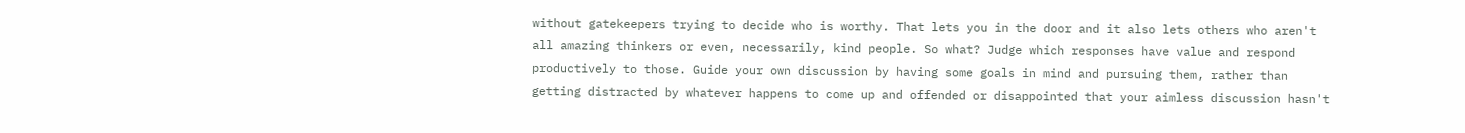without gatekeepers trying to decide who is worthy. That lets you in the door and it also lets others who aren't all amazing thinkers or even, necessarily, kind people. So what? Judge which responses have value and respond productively to those. Guide your own discussion by having some goals in mind and pursuing them, rather than getting distracted by whatever happens to come up and offended or disappointed that your aimless discussion hasn't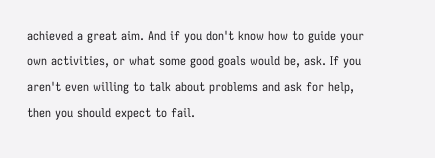achieved a great aim. And if you don't know how to guide your own activities, or what some good goals would be, ask. If you aren't even willing to talk about problems and ask for help, then you should expect to fail.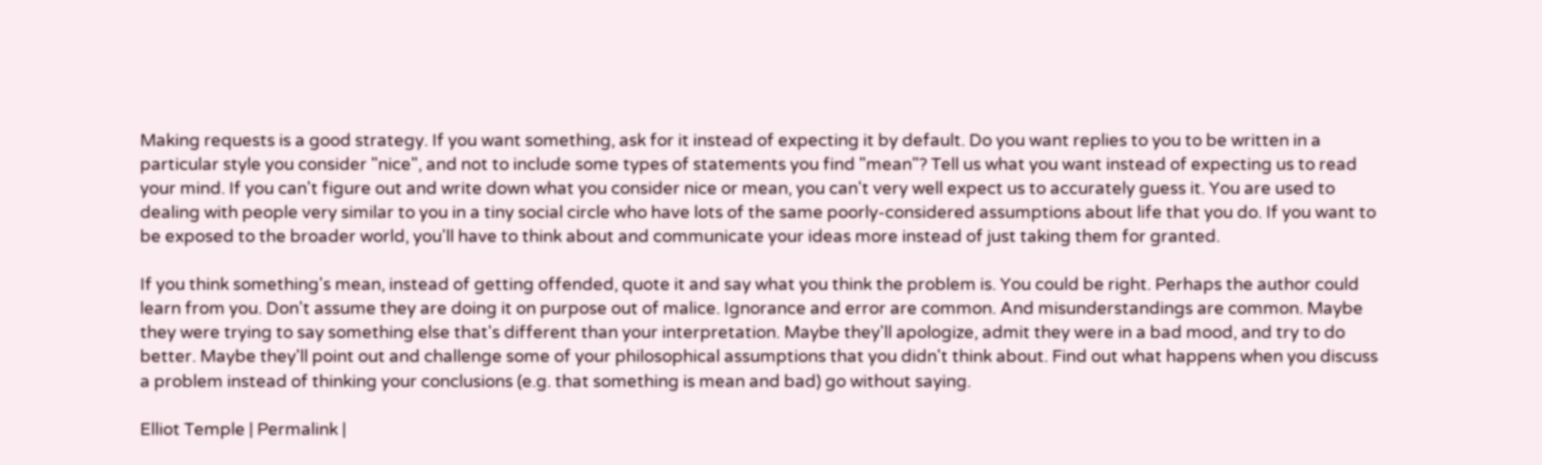Making requests is a good strategy. If you want something, ask for it instead of expecting it by default. Do you want replies to you to be written in a particular style you consider "nice", and not to include some types of statements you find "mean"? Tell us what you want instead of expecting us to read your mind. If you can't figure out and write down what you consider nice or mean, you can't very well expect us to accurately guess it. You are used to dealing with people very similar to you in a tiny social circle who have lots of the same poorly-considered assumptions about life that you do. If you want to be exposed to the broader world, you'll have to think about and communicate your ideas more instead of just taking them for granted.

If you think something's mean, instead of getting offended, quote it and say what you think the problem is. You could be right. Perhaps the author could learn from you. Don't assume they are doing it on purpose out of malice. Ignorance and error are common. And misunderstandings are common. Maybe they were trying to say something else that's different than your interpretation. Maybe they'll apologize, admit they were in a bad mood, and try to do better. Maybe they'll point out and challenge some of your philosophical assumptions that you didn't think about. Find out what happens when you discuss a problem instead of thinking your conclusions (e.g. that something is mean and bad) go without saying.

Elliot Temple | Permalink |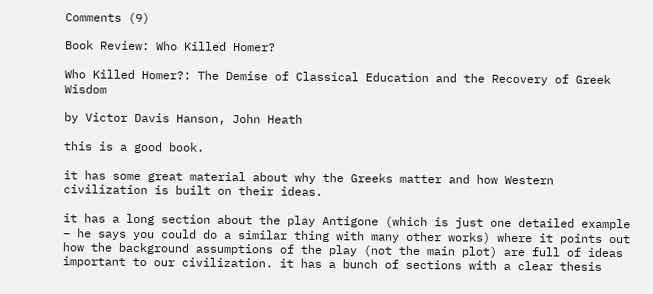Comments (9)

Book Review: Who Killed Homer?

Who Killed Homer?: The Demise of Classical Education and the Recovery of Greek Wisdom

by Victor Davis Hanson, John Heath

this is a good book.

it has some great material about why the Greeks matter and how Western civilization is built on their ideas.

it has a long section about the play Antigone (which is just one detailed example – he says you could do a similar thing with many other works) where it points out how the background assumptions of the play (not the main plot) are full of ideas important to our civilization. it has a bunch of sections with a clear thesis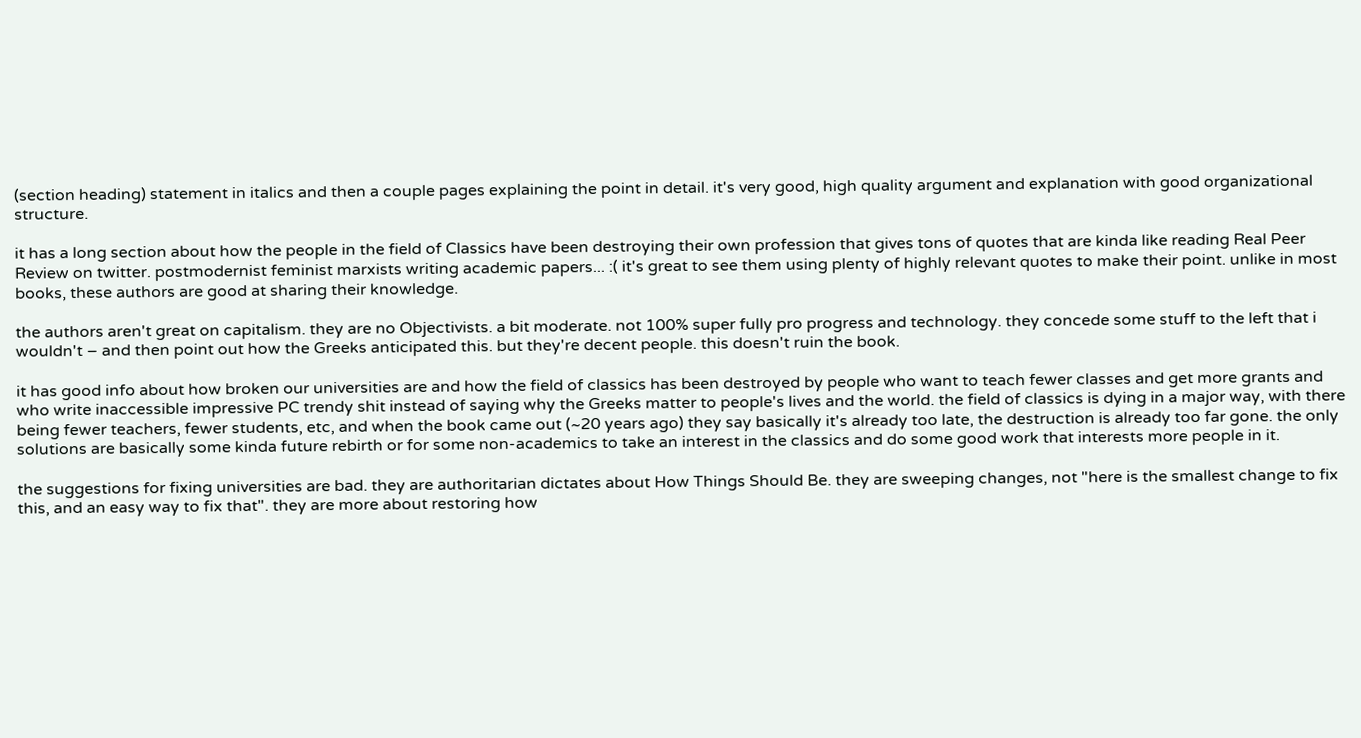(section heading) statement in italics and then a couple pages explaining the point in detail. it's very good, high quality argument and explanation with good organizational structure.

it has a long section about how the people in the field of Classics have been destroying their own profession that gives tons of quotes that are kinda like reading Real Peer Review on twitter. postmodernist feminist marxists writing academic papers... :( it's great to see them using plenty of highly relevant quotes to make their point. unlike in most books, these authors are good at sharing their knowledge.

the authors aren't great on capitalism. they are no Objectivists. a bit moderate. not 100% super fully pro progress and technology. they concede some stuff to the left that i wouldn't – and then point out how the Greeks anticipated this. but they're decent people. this doesn't ruin the book.

it has good info about how broken our universities are and how the field of classics has been destroyed by people who want to teach fewer classes and get more grants and who write inaccessible impressive PC trendy shit instead of saying why the Greeks matter to people's lives and the world. the field of classics is dying in a major way, with there being fewer teachers, fewer students, etc, and when the book came out (~20 years ago) they say basically it's already too late, the destruction is already too far gone. the only solutions are basically some kinda future rebirth or for some non-academics to take an interest in the classics and do some good work that interests more people in it.

the suggestions for fixing universities are bad. they are authoritarian dictates about How Things Should Be. they are sweeping changes, not "here is the smallest change to fix this, and an easy way to fix that". they are more about restoring how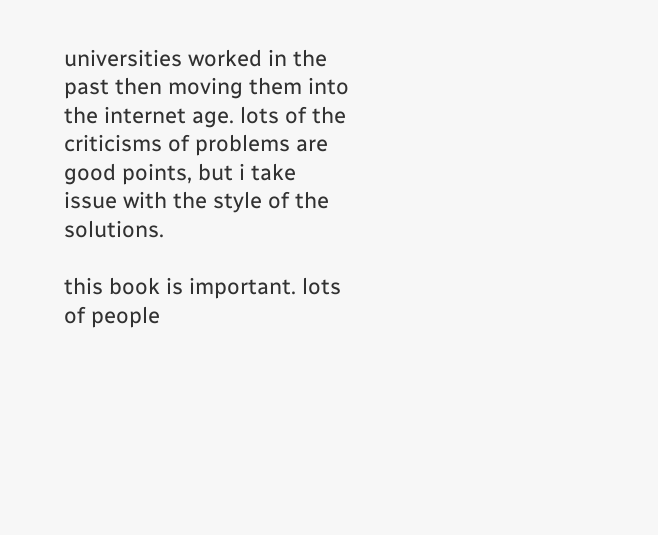universities worked in the past then moving them into the internet age. lots of the criticisms of problems are good points, but i take issue with the style of the solutions.

this book is important. lots of people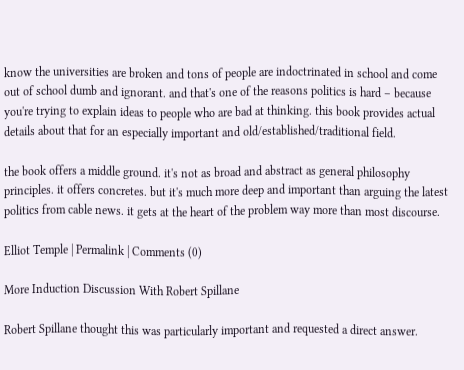know the universities are broken and tons of people are indoctrinated in school and come out of school dumb and ignorant. and that's one of the reasons politics is hard – because you're trying to explain ideas to people who are bad at thinking. this book provides actual details about that for an especially important and old/established/traditional field.

the book offers a middle ground. it's not as broad and abstract as general philosophy principles. it offers concretes. but it's much more deep and important than arguing the latest politics from cable news. it gets at the heart of the problem way more than most discourse.

Elliot Temple | Permalink | Comments (0)

More Induction Discussion With Robert Spillane

Robert Spillane thought this was particularly important and requested a direct answer.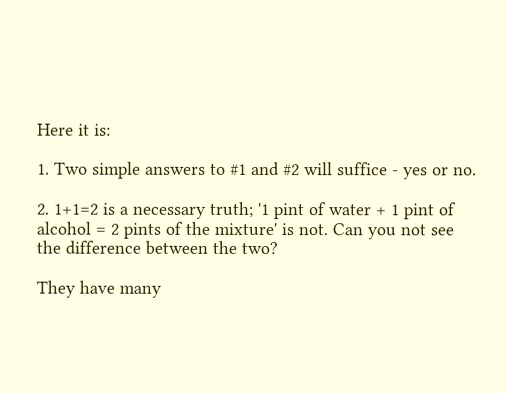Here it is:

1. Two simple answers to #1 and #2 will suffice - yes or no.

2. 1+1=2 is a necessary truth; '1 pint of water + 1 pint of alcohol = 2 pints of the mixture' is not. Can you not see the difference between the two?

They have many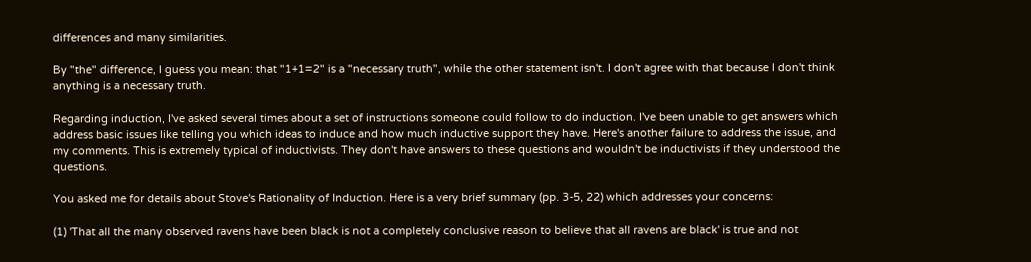differences and many similarities.

By "the" difference, I guess you mean: that "1+1=2" is a "necessary truth", while the other statement isn't. I don't agree with that because I don't think anything is a necessary truth.

Regarding induction, I've asked several times about a set of instructions someone could follow to do induction. I've been unable to get answers which address basic issues like telling you which ideas to induce and how much inductive support they have. Here's another failure to address the issue, and my comments. This is extremely typical of inductivists. They don't have answers to these questions and wouldn't be inductivists if they understood the questions.

You asked me for details about Stove's Rationality of Induction. Here is a very brief summary (pp. 3-5, 22) which addresses your concerns:

(1) 'That all the many observed ravens have been black is not a completely conclusive reason to believe that all ravens are black' is true and not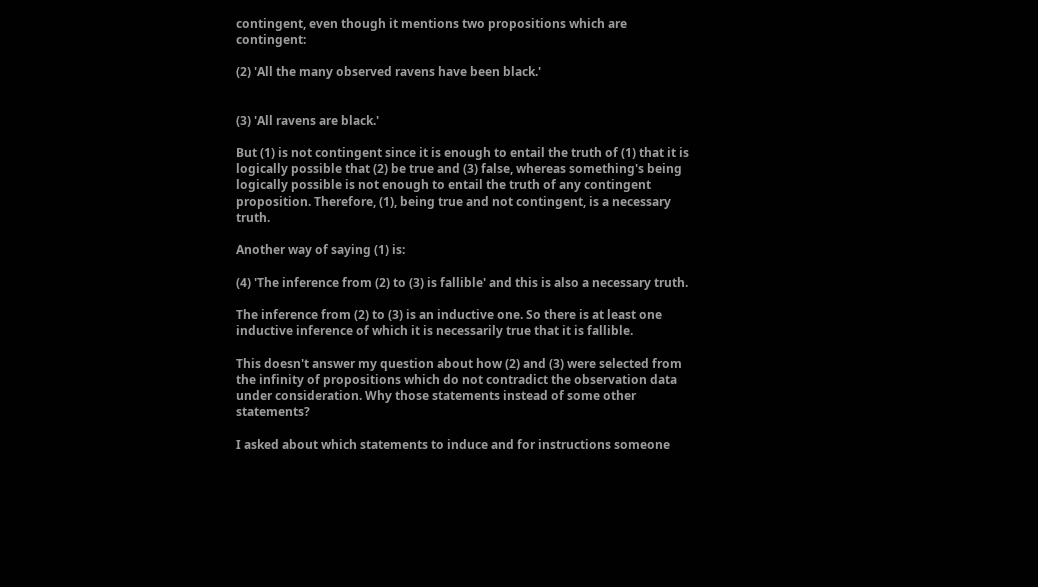contingent, even though it mentions two propositions which are contingent:

(2) 'All the many observed ravens have been black.'


(3) 'All ravens are black.'

But (1) is not contingent since it is enough to entail the truth of (1) that it is logically possible that (2) be true and (3) false, whereas something's being logically possible is not enough to entail the truth of any contingent proposition. Therefore, (1), being true and not contingent, is a necessary truth.

Another way of saying (1) is:

(4) 'The inference from (2) to (3) is fallible' and this is also a necessary truth.

The inference from (2) to (3) is an inductive one. So there is at least one inductive inference of which it is necessarily true that it is fallible.

This doesn't answer my question about how (2) and (3) were selected from the infinity of propositions which do not contradict the observation data under consideration. Why those statements instead of some other statements?

I asked about which statements to induce and for instructions someone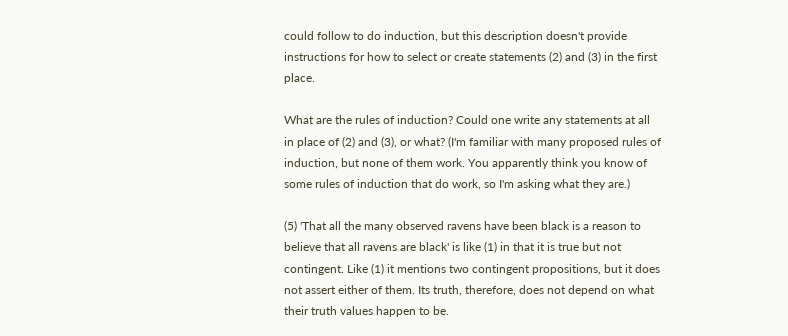could follow to do induction, but this description doesn't provide instructions for how to select or create statements (2) and (3) in the first place.

What are the rules of induction? Could one write any statements at all in place of (2) and (3), or what? (I'm familiar with many proposed rules of induction, but none of them work. You apparently think you know of some rules of induction that do work, so I'm asking what they are.)

(5) 'That all the many observed ravens have been black is a reason to believe that all ravens are black' is like (1) in that it is true but not contingent. Like (1) it mentions two contingent propositions, but it does not assert either of them. Its truth, therefore, does not depend on what their truth values happen to be.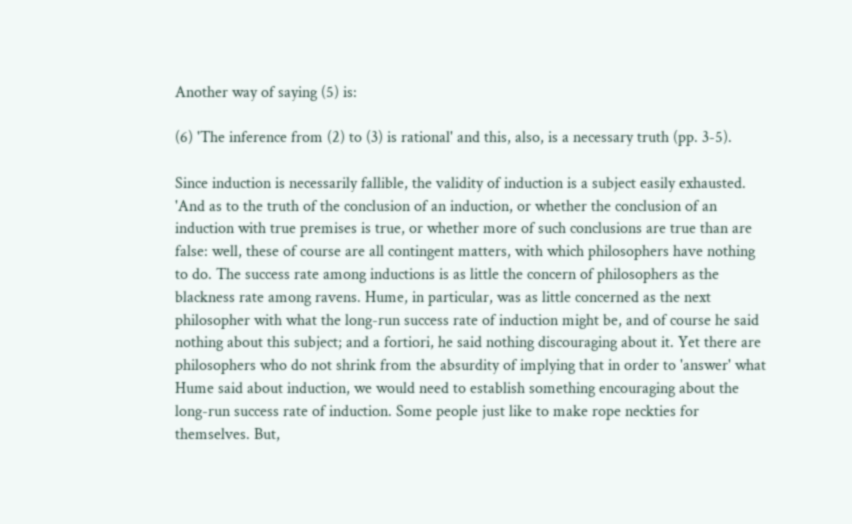Another way of saying (5) is:

(6) 'The inference from (2) to (3) is rational' and this, also, is a necessary truth (pp. 3-5).

Since induction is necessarily fallible, the validity of induction is a subject easily exhausted. 'And as to the truth of the conclusion of an induction, or whether the conclusion of an induction with true premises is true, or whether more of such conclusions are true than are false: well, these of course are all contingent matters, with which philosophers have nothing to do. The success rate among inductions is as little the concern of philosophers as the blackness rate among ravens. Hume, in particular, was as little concerned as the next philosopher with what the long-run success rate of induction might be, and of course he said nothing about this subject; and a fortiori, he said nothing discouraging about it. Yet there are philosophers who do not shrink from the absurdity of implying that in order to 'answer' what Hume said about induction, we would need to establish something encouraging about the long-run success rate of induction. Some people just like to make rope neckties for themselves. But,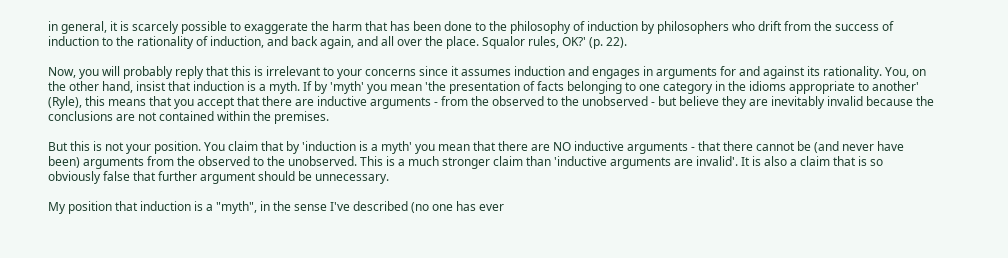in general, it is scarcely possible to exaggerate the harm that has been done to the philosophy of induction by philosophers who drift from the success of induction to the rationality of induction, and back again, and all over the place. Squalor rules, OK?' (p. 22).

Now, you will probably reply that this is irrelevant to your concerns since it assumes induction and engages in arguments for and against its rationality. You, on the other hand, insist that induction is a myth. If by 'myth' you mean 'the presentation of facts belonging to one category in the idioms appropriate to another' (Ryle), this means that you accept that there are inductive arguments - from the observed to the unobserved - but believe they are inevitably invalid because the conclusions are not contained within the premises.

But this is not your position. You claim that by 'induction is a myth' you mean that there are NO inductive arguments - that there cannot be (and never have been) arguments from the observed to the unobserved. This is a much stronger claim than 'inductive arguments are invalid'. It is also a claim that is so obviously false that further argument should be unnecessary.

My position that induction is a "myth", in the sense I've described (no one has ever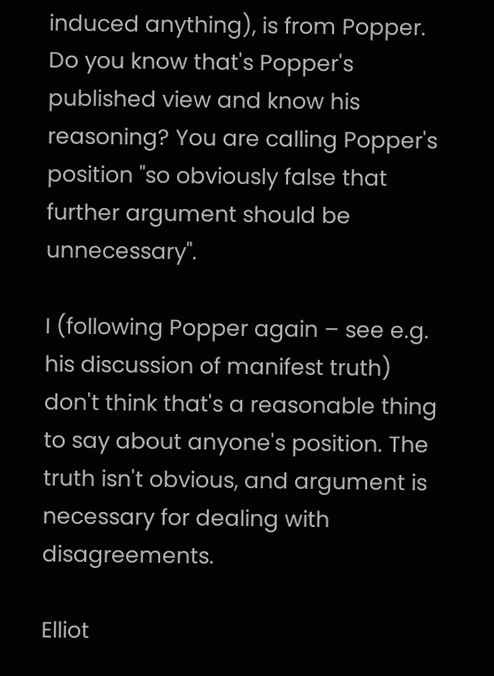induced anything), is from Popper. Do you know that's Popper's published view and know his reasoning? You are calling Popper's position "so obviously false that further argument should be unnecessary".

I (following Popper again – see e.g. his discussion of manifest truth) don't think that's a reasonable thing to say about anyone's position. The truth isn't obvious, and argument is necessary for dealing with disagreements.

Elliot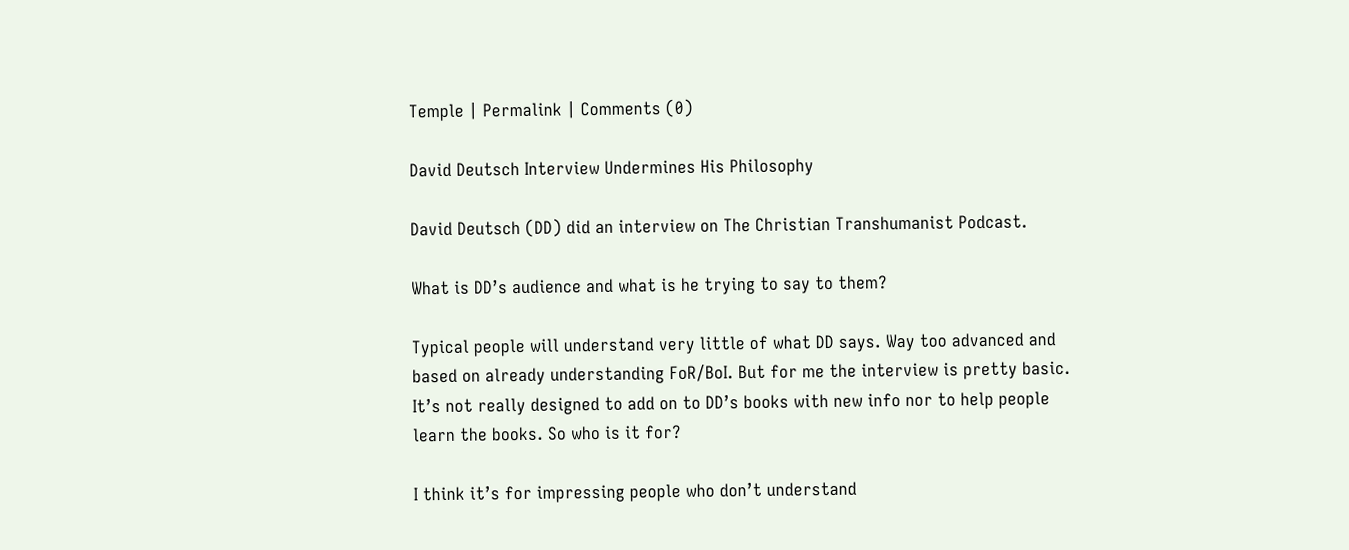Temple | Permalink | Comments (0)

David Deutsch Interview Undermines His Philosophy

David Deutsch (DD) did an interview on The Christian Transhumanist Podcast.

What is DD’s audience and what is he trying to say to them?

Typical people will understand very little of what DD says. Way too advanced and based on already understanding FoR/BoI. But for me the interview is pretty basic. It’s not really designed to add on to DD’s books with new info nor to help people learn the books. So who is it for?

I think it’s for impressing people who don’t understand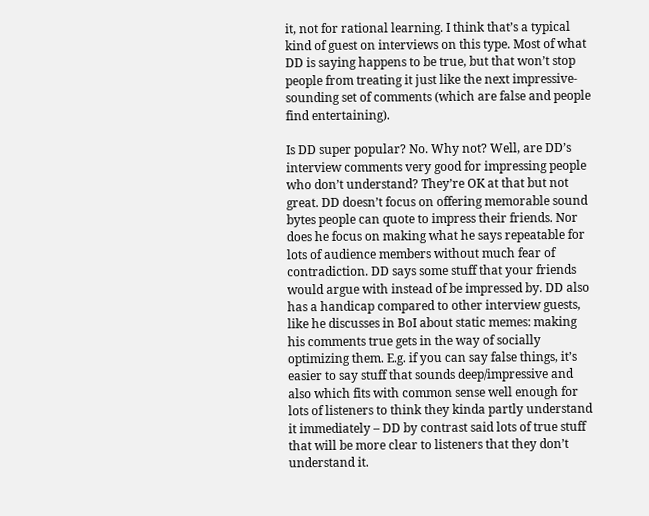it, not for rational learning. I think that’s a typical kind of guest on interviews on this type. Most of what DD is saying happens to be true, but that won’t stop people from treating it just like the next impressive-sounding set of comments (which are false and people find entertaining).

Is DD super popular? No. Why not? Well, are DD’s interview comments very good for impressing people who don’t understand? They’re OK at that but not great. DD doesn’t focus on offering memorable sound bytes people can quote to impress their friends. Nor does he focus on making what he says repeatable for lots of audience members without much fear of contradiction. DD says some stuff that your friends would argue with instead of be impressed by. DD also has a handicap compared to other interview guests, like he discusses in BoI about static memes: making his comments true gets in the way of socially optimizing them. E.g. if you can say false things, it’s easier to say stuff that sounds deep/impressive and also which fits with common sense well enough for lots of listeners to think they kinda partly understand it immediately – DD by contrast said lots of true stuff that will be more clear to listeners that they don’t understand it.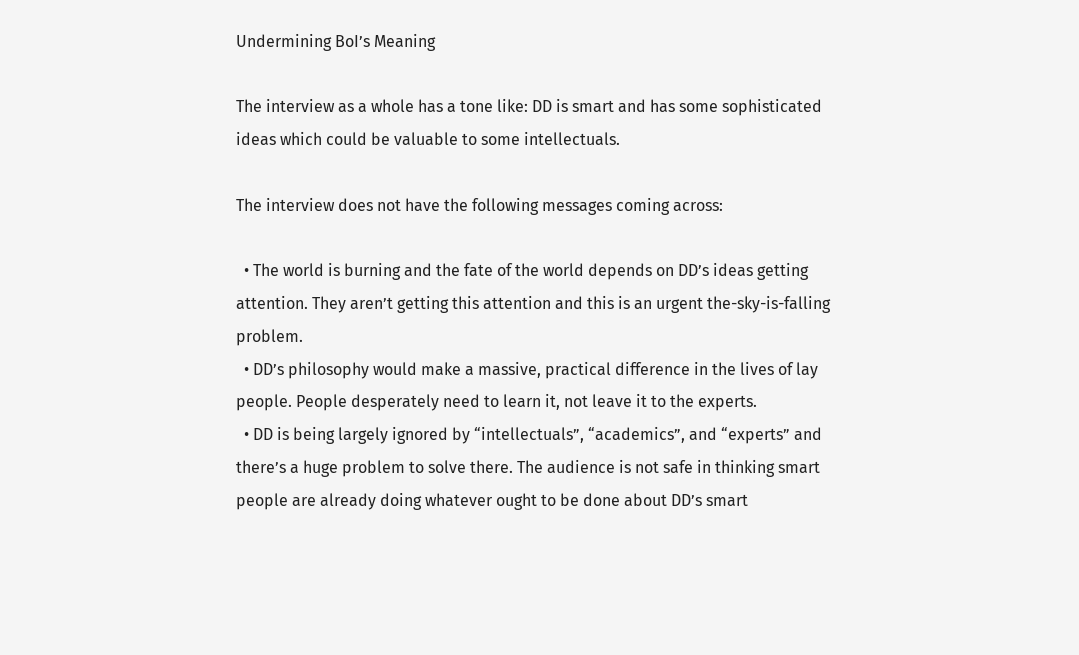Undermining BoI’s Meaning

The interview as a whole has a tone like: DD is smart and has some sophisticated ideas which could be valuable to some intellectuals.

The interview does not have the following messages coming across:

  • The world is burning and the fate of the world depends on DD’s ideas getting attention. They aren’t getting this attention and this is an urgent the-sky-is-falling problem.
  • DD’s philosophy would make a massive, practical difference in the lives of lay people. People desperately need to learn it, not leave it to the experts.
  • DD is being largely ignored by “intellectuals”, “academics”, and “experts” and there’s a huge problem to solve there. The audience is not safe in thinking smart people are already doing whatever ought to be done about DD’s smart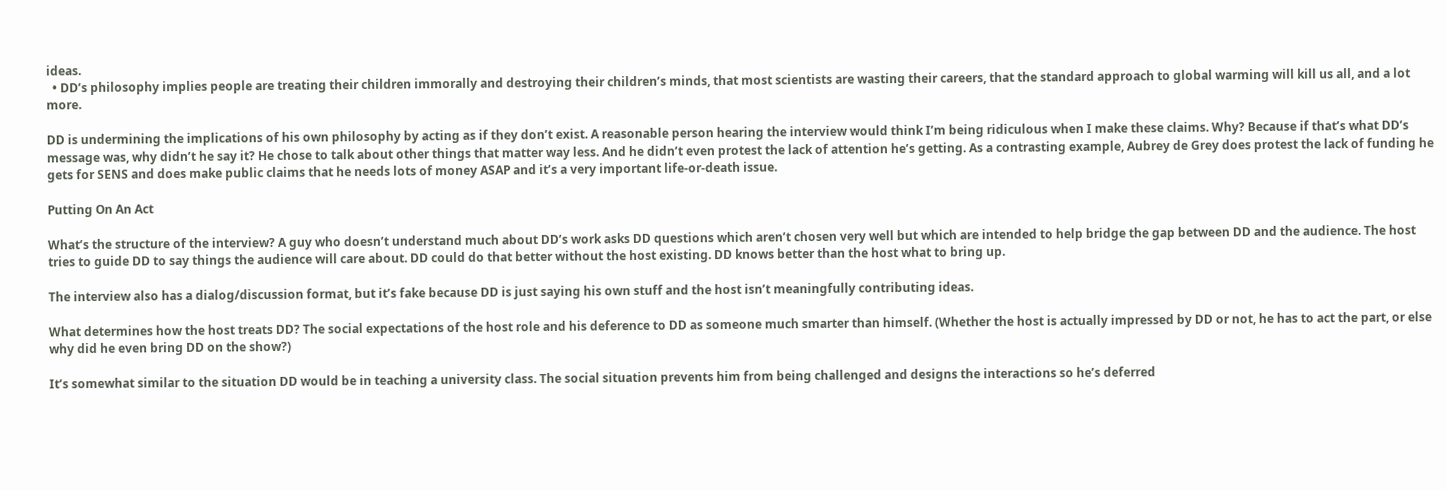ideas.
  • DD’s philosophy implies people are treating their children immorally and destroying their children’s minds, that most scientists are wasting their careers, that the standard approach to global warming will kill us all, and a lot more.

DD is undermining the implications of his own philosophy by acting as if they don’t exist. A reasonable person hearing the interview would think I’m being ridiculous when I make these claims. Why? Because if that’s what DD’s message was, why didn’t he say it? He chose to talk about other things that matter way less. And he didn’t even protest the lack of attention he’s getting. As a contrasting example, Aubrey de Grey does protest the lack of funding he gets for SENS and does make public claims that he needs lots of money ASAP and it’s a very important life-or-death issue.

Putting On An Act

What’s the structure of the interview? A guy who doesn’t understand much about DD’s work asks DD questions which aren’t chosen very well but which are intended to help bridge the gap between DD and the audience. The host tries to guide DD to say things the audience will care about. DD could do that better without the host existing. DD knows better than the host what to bring up.

The interview also has a dialog/discussion format, but it’s fake because DD is just saying his own stuff and the host isn’t meaningfully contributing ideas.

What determines how the host treats DD? The social expectations of the host role and his deference to DD as someone much smarter than himself. (Whether the host is actually impressed by DD or not, he has to act the part, or else why did he even bring DD on the show?)

It’s somewhat similar to the situation DD would be in teaching a university class. The social situation prevents him from being challenged and designs the interactions so he’s deferred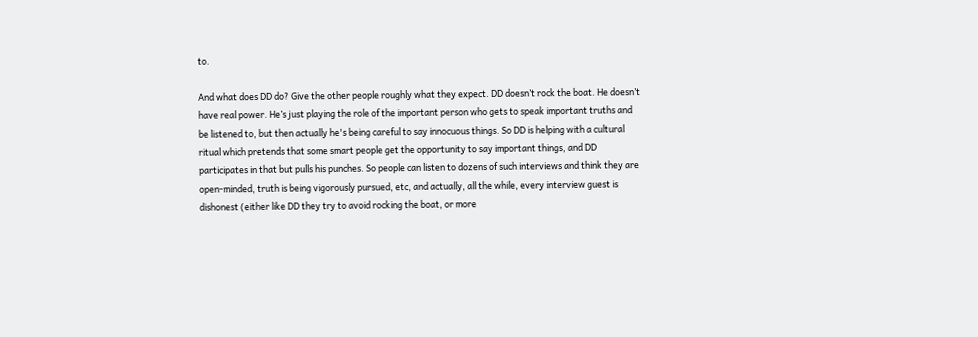to.

And what does DD do? Give the other people roughly what they expect. DD doesn’t rock the boat. He doesn’t have real power. He’s just playing the role of the important person who gets to speak important truths and be listened to, but then actually he's being careful to say innocuous things. So DD is helping with a cultural ritual which pretends that some smart people get the opportunity to say important things, and DD participates in that but pulls his punches. So people can listen to dozens of such interviews and think they are open-minded, truth is being vigorously pursued, etc, and actually, all the while, every interview guest is dishonest (either like DD they try to avoid rocking the boat, or more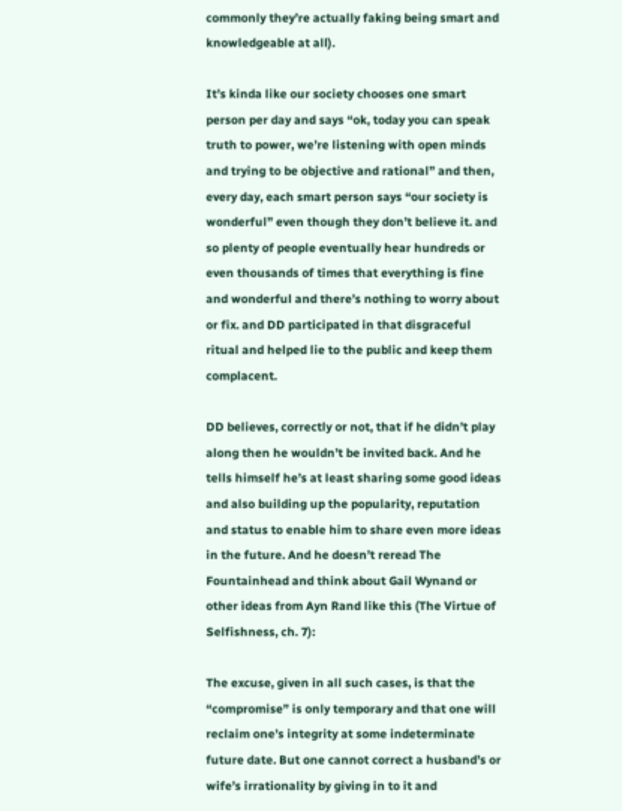commonly they’re actually faking being smart and knowledgeable at all).

It’s kinda like our society chooses one smart person per day and says “ok, today you can speak truth to power, we’re listening with open minds and trying to be objective and rational” and then, every day, each smart person says “our society is wonderful” even though they don’t believe it. and so plenty of people eventually hear hundreds or even thousands of times that everything is fine and wonderful and there’s nothing to worry about or fix. and DD participated in that disgraceful ritual and helped lie to the public and keep them complacent.

DD believes, correctly or not, that if he didn’t play along then he wouldn’t be invited back. And he tells himself he’s at least sharing some good ideas and also building up the popularity, reputation and status to enable him to share even more ideas in the future. And he doesn’t reread The Fountainhead and think about Gail Wynand or other ideas from Ayn Rand like this (The Virtue of Selfishness, ch. 7):

The excuse, given in all such cases, is that the “compromise” is only temporary and that one will reclaim one’s integrity at some indeterminate future date. But one cannot correct a husband’s or wife’s irrationality by giving in to it and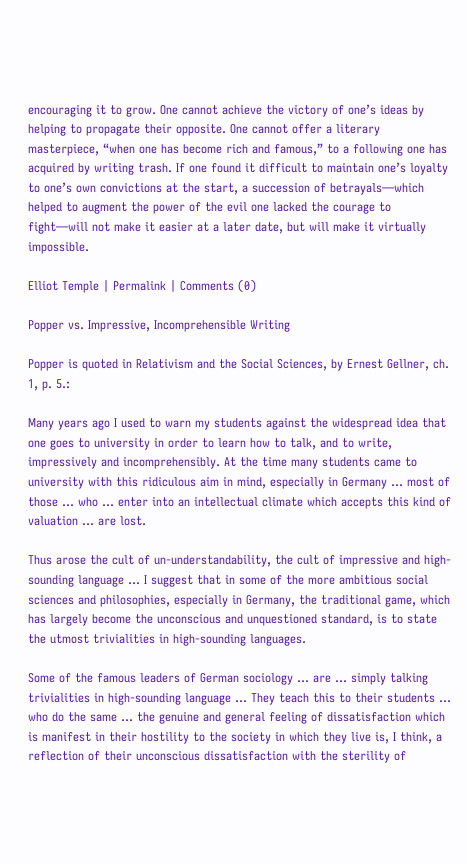encouraging it to grow. One cannot achieve the victory of one’s ideas by helping to propagate their opposite. One cannot offer a literary masterpiece, “when one has become rich and famous,” to a following one has acquired by writing trash. If one found it difficult to maintain one’s loyalty to one’s own convictions at the start, a succession of betrayals—which helped to augment the power of the evil one lacked the courage to fight—will not make it easier at a later date, but will make it virtually impossible.

Elliot Temple | Permalink | Comments (0)

Popper vs. Impressive, Incomprehensible Writing

Popper is quoted in Relativism and the Social Sciences, by Ernest Gellner, ch. 1, p. 5.:

Many years ago I used to warn my students against the widespread idea that one goes to university in order to learn how to talk, and to write, impressively and incomprehensibly. At the time many students came to university with this ridiculous aim in mind, especially in Germany ... most of those ... who ... enter into an intellectual climate which accepts this kind of valuation ... are lost.

Thus arose the cult of un-understandability, the cult of impressive and high-sounding language ... I suggest that in some of the more ambitious social sciences and philosophies, especially in Germany, the traditional game, which has largely become the unconscious and unquestioned standard, is to state the utmost trivialities in high-sounding languages.

Some of the famous leaders of German sociology ... are ... simply talking trivialities in high-sounding language ... They teach this to their students ... who do the same ... the genuine and general feeling of dissatisfaction which is manifest in their hostility to the society in which they live is, I think, a reflection of their unconscious dissatisfaction with the sterility of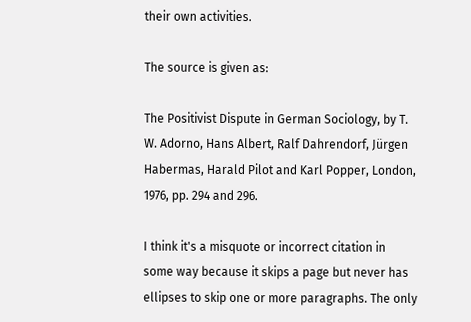their own activities.

The source is given as:

The Positivist Dispute in German Sociology, by T. W. Adorno, Hans Albert, Ralf Dahrendorf, Jürgen Habermas, Harald Pilot and Karl Popper, London, 1976, pp. 294 and 296.

I think it's a misquote or incorrect citation in some way because it skips a page but never has ellipses to skip one or more paragraphs. The only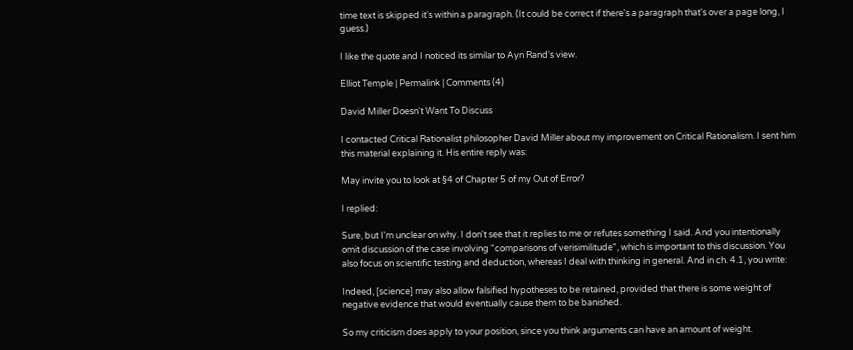time text is skipped it's within a paragraph. (It could be correct if there's a paragraph that's over a page long, I guess.)

I like the quote and I noticed its similar to Ayn Rand's view.

Elliot Temple | Permalink | Comments (4)

David Miller Doesn't Want To Discuss

I contacted Critical Rationalist philosopher David Miller about my improvement on Critical Rationalism. I sent him this material explaining it. His entire reply was:

May invite you to look at §4 of Chapter 5 of my Out of Error?

I replied:

Sure, but I'm unclear on why. I don't see that it replies to me or refutes something I said. And you intentionally omit discussion of the case involving "comparisons of verisimilitude", which is important to this discussion. You also focus on scientific testing and deduction, whereas I deal with thinking in general. And in ch. 4.1, you write:

Indeed, [science] may also allow falsified hypotheses to be retained, provided that there is some weight of negative evidence that would eventually cause them to be banished.

So my criticism does apply to your position, since you think arguments can have an amount of weight.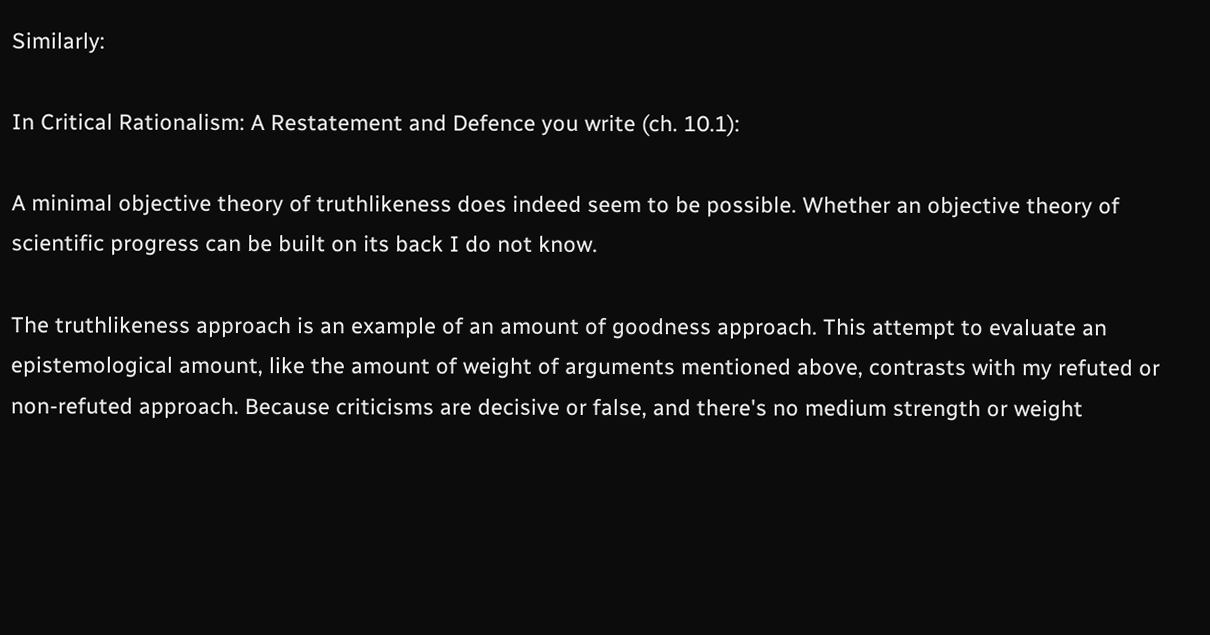Similarly:

In Critical Rationalism: A Restatement and Defence you write (ch. 10.1):

A minimal objective theory of truthlikeness does indeed seem to be possible. Whether an objective theory of scientific progress can be built on its back I do not know.

The truthlikeness approach is an example of an amount of goodness approach. This attempt to evaluate an epistemological amount, like the amount of weight of arguments mentioned above, contrasts with my refuted or non-refuted approach. Because criticisms are decisive or false, and there's no medium strength or weight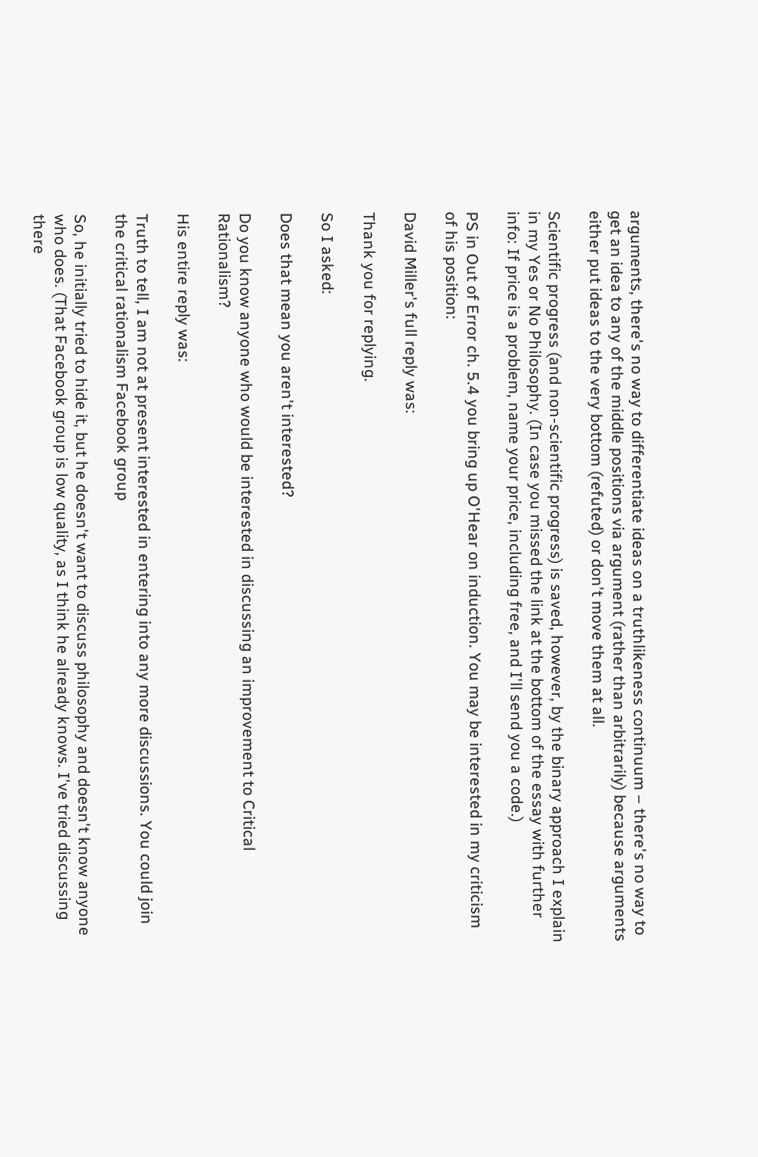arguments, there's no way to differentiate ideas on a truthlikeness continuum – there's no way to get an idea to any of the middle positions via argument (rather than arbitrarily) because arguments either put ideas to the very bottom (refuted) or don't move them at all.

Scientific progress (and non-scientific progress) is saved, however, by the binary approach I explain in my Yes or No Philosophy. (In case you missed the link at the bottom of the essay with further info: If price is a problem, name your price, including free, and I'll send you a code.)

PS in Out of Error ch. 5.4 you bring up O'Hear on induction. You may be interested in my criticism of his position:

David Miller's full reply was:

Thank you for replying.

So I asked:

Does that mean you aren't interested?

Do you know anyone who would be interested in discussing an improvement to Critical Rationalism?

His entire reply was:

Truth to tell, I am not at present interested in entering into any more discussions. You could join the critical rationalism Facebook group

So, he initially tried to hide it, but he doesn't want to discuss philosophy and doesn't know anyone who does. (That Facebook group is low quality, as I think he already knows. I've tried discussing there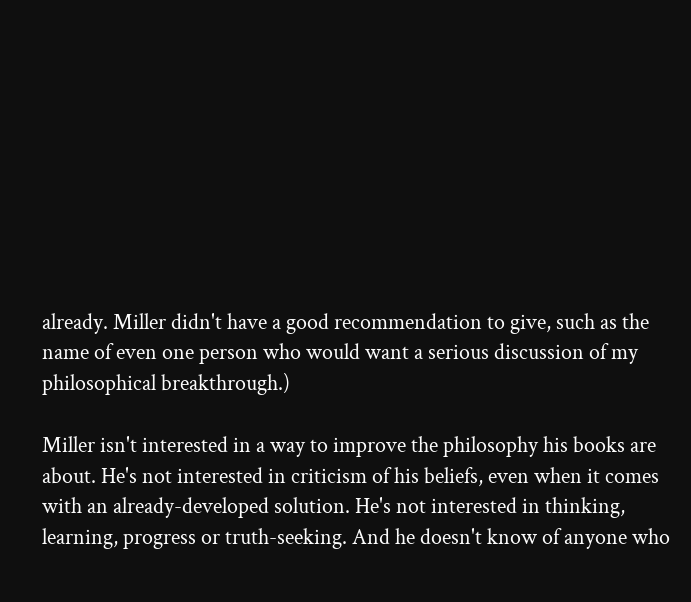already. Miller didn't have a good recommendation to give, such as the name of even one person who would want a serious discussion of my philosophical breakthrough.)

Miller isn't interested in a way to improve the philosophy his books are about. He's not interested in criticism of his beliefs, even when it comes with an already-developed solution. He's not interested in thinking, learning, progress or truth-seeking. And he doesn't know of anyone who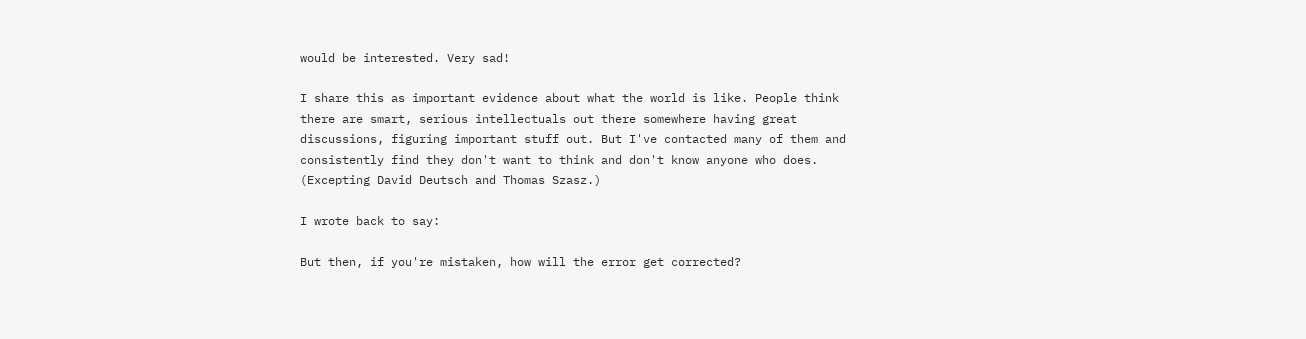would be interested. Very sad!

I share this as important evidence about what the world is like. People think there are smart, serious intellectuals out there somewhere having great discussions, figuring important stuff out. But I've contacted many of them and consistently find they don't want to think and don't know anyone who does. (Excepting David Deutsch and Thomas Szasz.)

I wrote back to say:

But then, if you're mistaken, how will the error get corrected?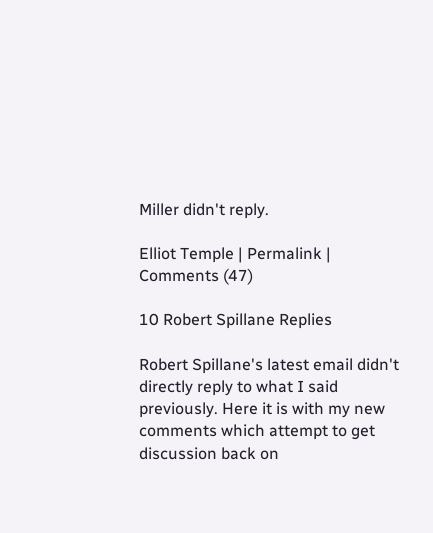Miller didn't reply.

Elliot Temple | Permalink | Comments (47)

10 Robert Spillane Replies

Robert Spillane's latest email didn't directly reply to what I said previously. Here it is with my new comments which attempt to get discussion back on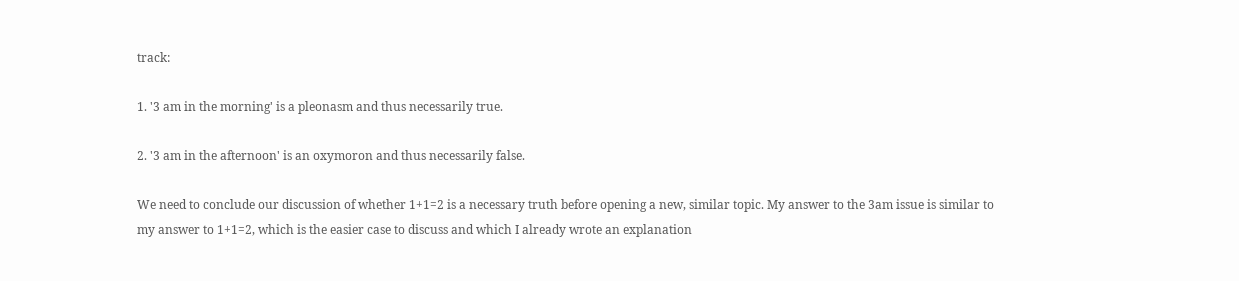track:

1. '3 am in the morning' is a pleonasm and thus necessarily true.

2. '3 am in the afternoon' is an oxymoron and thus necessarily false.

We need to conclude our discussion of whether 1+1=2 is a necessary truth before opening a new, similar topic. My answer to the 3am issue is similar to my answer to 1+1=2, which is the easier case to discuss and which I already wrote an explanation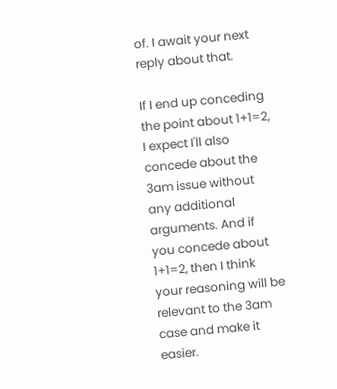of. I await your next reply about that.

If I end up conceding the point about 1+1=2, I expect I'll also concede about the 3am issue without any additional arguments. And if you concede about 1+1=2, then I think your reasoning will be relevant to the 3am case and make it easier.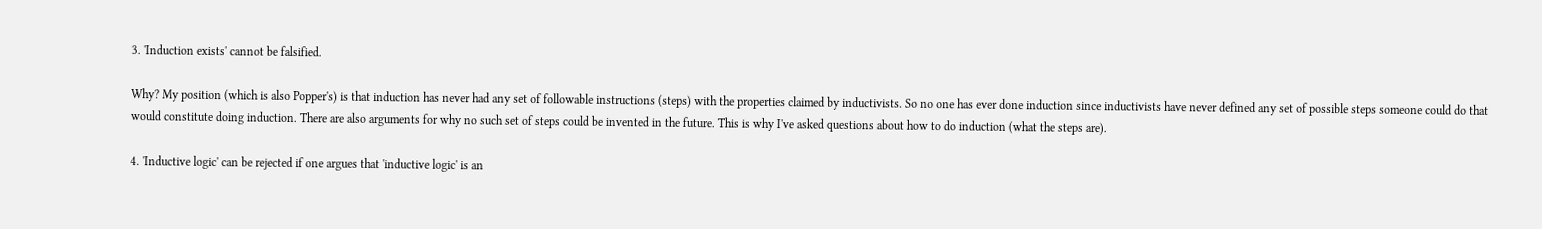3. 'Induction exists' cannot be falsified.

Why? My position (which is also Popper's) is that induction has never had any set of followable instructions (steps) with the properties claimed by inductivists. So no one has ever done induction since inductivists have never defined any set of possible steps someone could do that would constitute doing induction. There are also arguments for why no such set of steps could be invented in the future. This is why I've asked questions about how to do induction (what the steps are).

4. 'Inductive logic' can be rejected if one argues that 'inductive logic' is an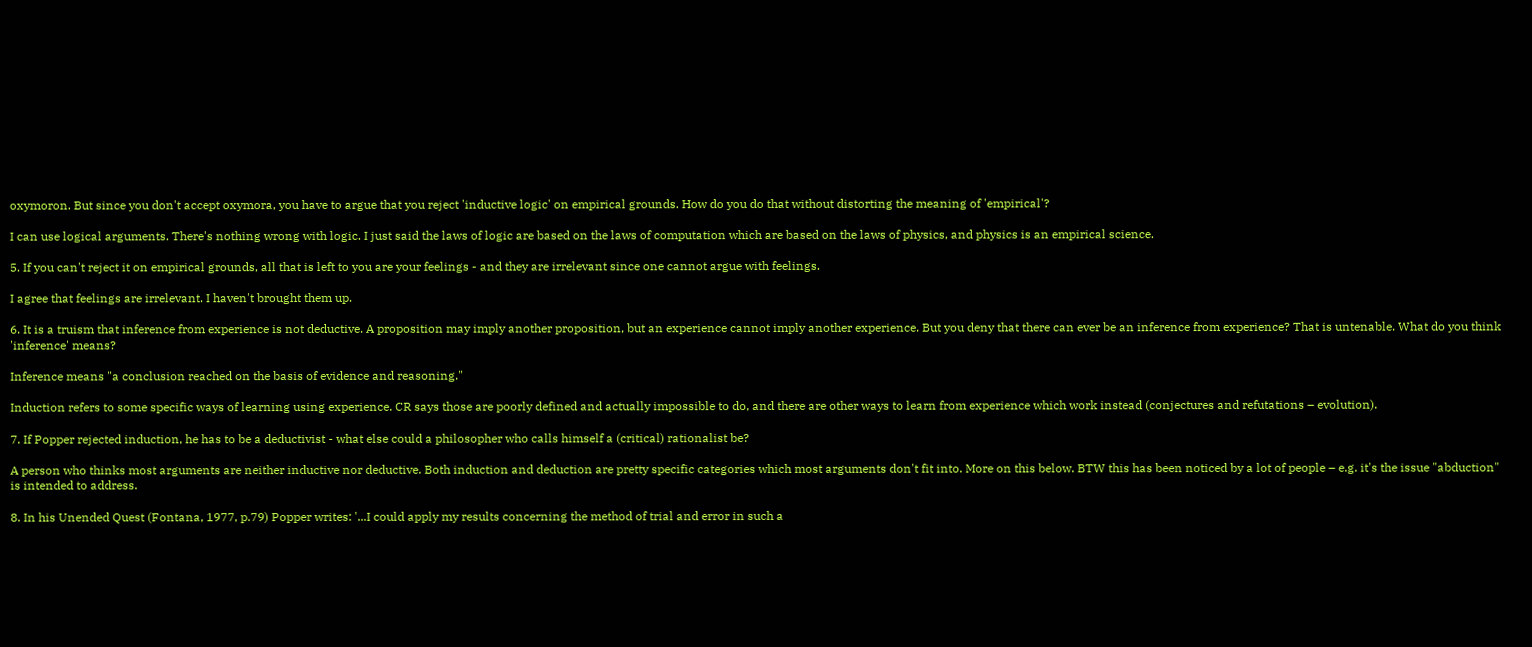oxymoron. But since you don't accept oxymora, you have to argue that you reject 'inductive logic' on empirical grounds. How do you do that without distorting the meaning of 'empirical'?

I can use logical arguments. There's nothing wrong with logic. I just said the laws of logic are based on the laws of computation which are based on the laws of physics, and physics is an empirical science.

5. If you can't reject it on empirical grounds, all that is left to you are your feelings - and they are irrelevant since one cannot argue with feelings.

I agree that feelings are irrelevant. I haven't brought them up.

6. It is a truism that inference from experience is not deductive. A proposition may imply another proposition, but an experience cannot imply another experience. But you deny that there can ever be an inference from experience? That is untenable. What do you think 'inference' means?

Inference means "a conclusion reached on the basis of evidence and reasoning."

Induction refers to some specific ways of learning using experience. CR says those are poorly defined and actually impossible to do, and there are other ways to learn from experience which work instead (conjectures and refutations – evolution).

7. If Popper rejected induction, he has to be a deductivist - what else could a philosopher who calls himself a (critical) rationalist be?

A person who thinks most arguments are neither inductive nor deductive. Both induction and deduction are pretty specific categories which most arguments don't fit into. More on this below. BTW this has been noticed by a lot of people – e.g. it's the issue "abduction" is intended to address.

8. In his Unended Quest (Fontana, 1977, p.79) Popper writes: '...I could apply my results concerning the method of trial and error in such a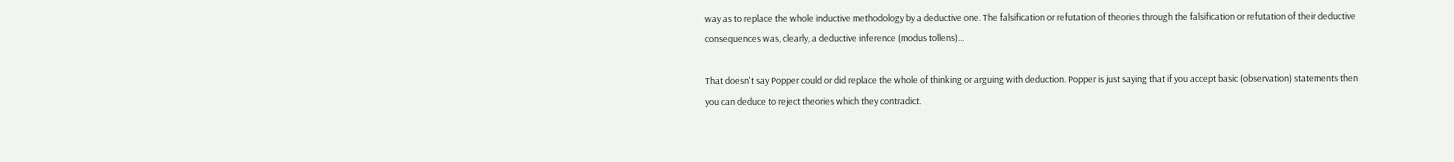way as to replace the whole inductive methodology by a deductive one. The falsification or refutation of theories through the falsification or refutation of their deductive consequences was, clearly, a deductive inference (modus tollens)...

That doesn't say Popper could or did replace the whole of thinking or arguing with deduction. Popper is just saying that if you accept basic (observation) statements then you can deduce to reject theories which they contradict.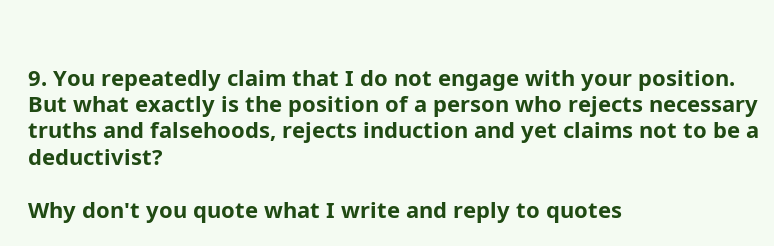9. You repeatedly claim that I do not engage with your position. But what exactly is the position of a person who rejects necessary truths and falsehoods, rejects induction and yet claims not to be a deductivist?

Why don't you quote what I write and reply to quotes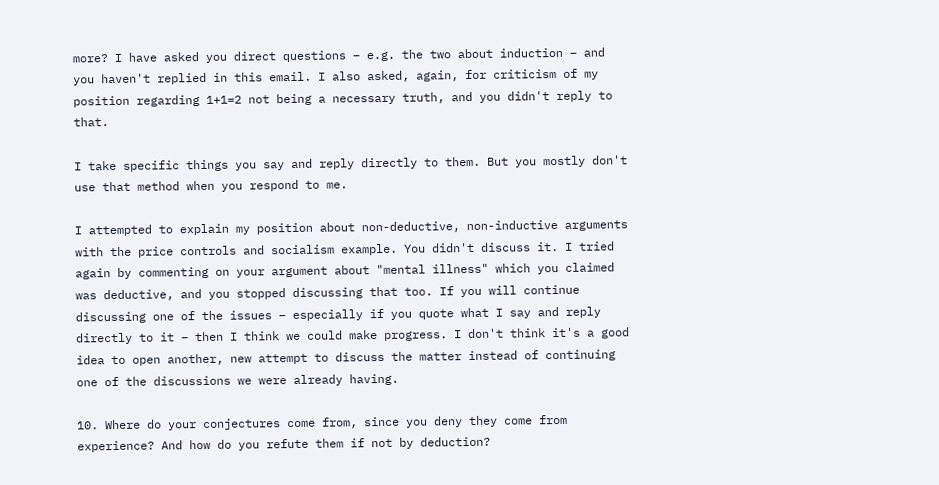more? I have asked you direct questions – e.g. the two about induction – and you haven't replied in this email. I also asked, again, for criticism of my position regarding 1+1=2 not being a necessary truth, and you didn't reply to that.

I take specific things you say and reply directly to them. But you mostly don't use that method when you respond to me.

I attempted to explain my position about non-deductive, non-inductive arguments with the price controls and socialism example. You didn't discuss it. I tried again by commenting on your argument about "mental illness" which you claimed was deductive, and you stopped discussing that too. If you will continue discussing one of the issues – especially if you quote what I say and reply directly to it – then I think we could make progress. I don't think it's a good idea to open another, new attempt to discuss the matter instead of continuing one of the discussions we were already having.

10. Where do your conjectures come from, since you deny they come from experience? And how do you refute them if not by deduction?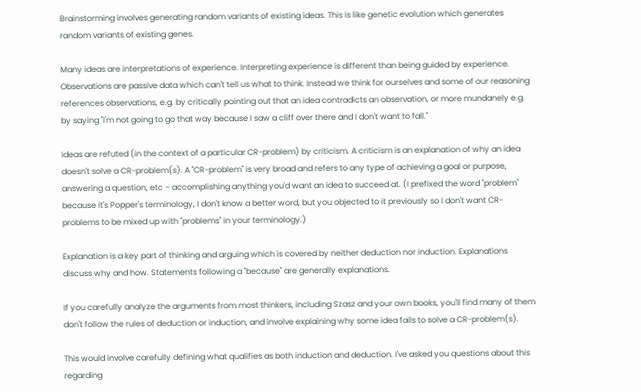Brainstorming involves generating random variants of existing ideas. This is like genetic evolution which generates random variants of existing genes.

Many ideas are interpretations of experience. Interpreting experience is different than being guided by experience. Observations are passive data which can't tell us what to think. Instead we think for ourselves and some of our reasoning references observations, e.g. by critically pointing out that an idea contradicts an observation, or more mundanely e.g. by saying "I'm not going to go that way because I saw a cliff over there and I don't want to fall."

Ideas are refuted (in the context of a particular CR-problem) by criticism. A criticism is an explanation of why an idea doesn't solve a CR-problem(s). A "CR-problem" is very broad and refers to any type of achieving a goal or purpose, answering a question, etc – accomplishing anything you'd want an idea to succeed at. (I prefixed the word "problem" because it's Popper's terminology, I don't know a better word, but you objected to it previously so I don't want CR-problems to be mixed up with "problems" in your terminology.)

Explanation is a key part of thinking and arguing which is covered by neither deduction nor induction. Explanations discuss why and how. Statements following a "because" are generally explanations.

If you carefully analyze the arguments from most thinkers, including Szasz and your own books, you'll find many of them don't follow the rules of deduction or induction, and involve explaining why some idea fails to solve a CR-problem(s).

This would involve carefully defining what qualifies as both induction and deduction. I've asked you questions about this regarding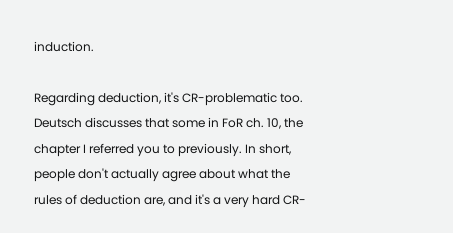induction.

Regarding deduction, it's CR-problematic too. Deutsch discusses that some in FoR ch. 10, the chapter I referred you to previously. In short, people don't actually agree about what the rules of deduction are, and it's a very hard CR-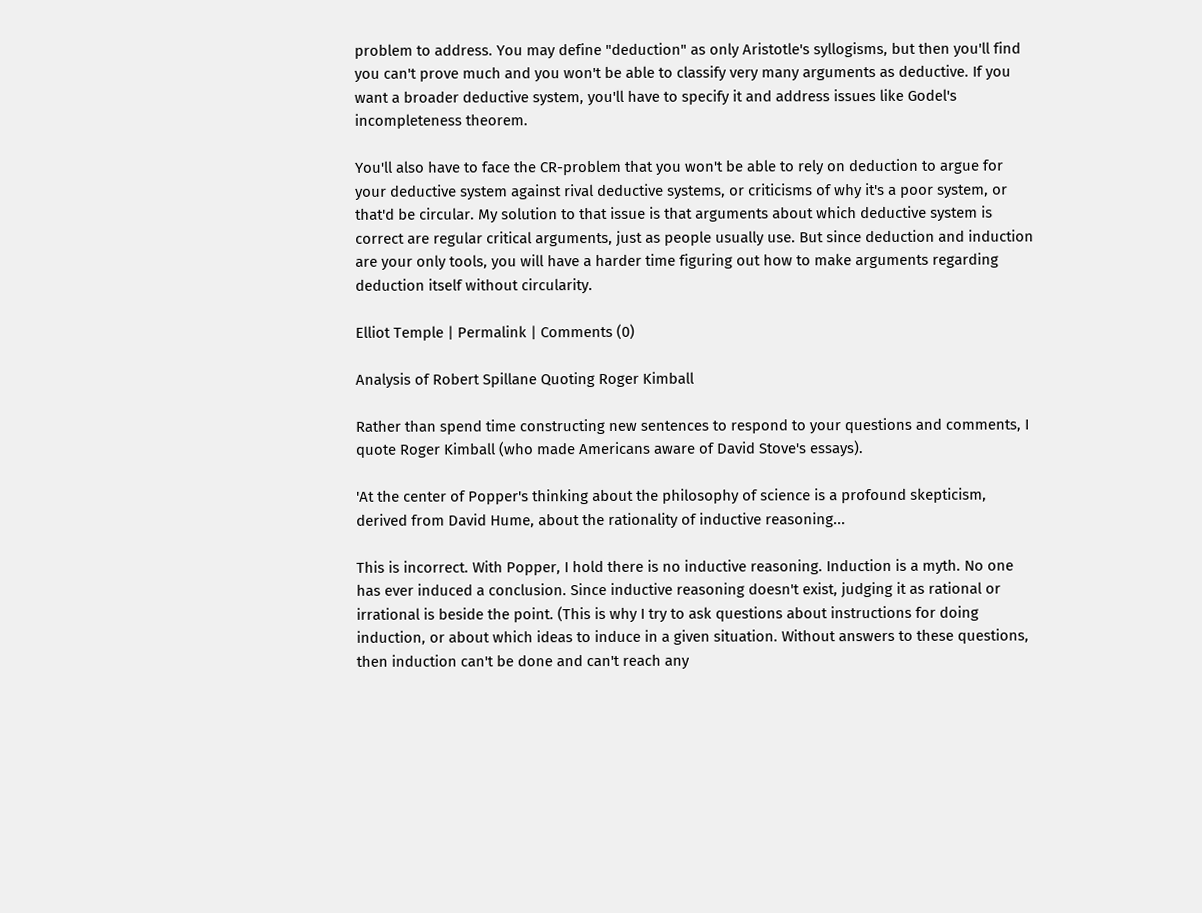problem to address. You may define "deduction" as only Aristotle's syllogisms, but then you'll find you can't prove much and you won't be able to classify very many arguments as deductive. If you want a broader deductive system, you'll have to specify it and address issues like Godel's incompleteness theorem.

You'll also have to face the CR-problem that you won't be able to rely on deduction to argue for your deductive system against rival deductive systems, or criticisms of why it's a poor system, or that'd be circular. My solution to that issue is that arguments about which deductive system is correct are regular critical arguments, just as people usually use. But since deduction and induction are your only tools, you will have a harder time figuring out how to make arguments regarding deduction itself without circularity.

Elliot Temple | Permalink | Comments (0)

Analysis of Robert Spillane Quoting Roger Kimball

Rather than spend time constructing new sentences to respond to your questions and comments, I quote Roger Kimball (who made Americans aware of David Stove's essays).

'At the center of Popper's thinking about the philosophy of science is a profound skepticism, derived from David Hume, about the rationality of inductive reasoning...

This is incorrect. With Popper, I hold there is no inductive reasoning. Induction is a myth. No one has ever induced a conclusion. Since inductive reasoning doesn't exist, judging it as rational or irrational is beside the point. (This is why I try to ask questions about instructions for doing induction, or about which ideas to induce in a given situation. Without answers to these questions, then induction can't be done and can't reach any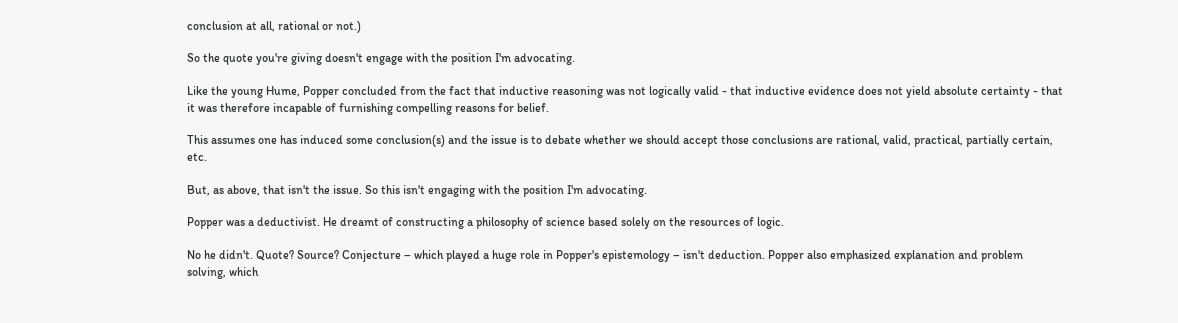conclusion at all, rational or not.)

So the quote you're giving doesn't engage with the position I'm advocating.

Like the young Hume, Popper concluded from the fact that inductive reasoning was not logically valid - that inductive evidence does not yield absolute certainty - that it was therefore incapable of furnishing compelling reasons for belief.

This assumes one has induced some conclusion(s) and the issue is to debate whether we should accept those conclusions are rational, valid, practical, partially certain, etc.

But, as above, that isn't the issue. So this isn't engaging with the position I'm advocating.

Popper was a deductivist. He dreamt of constructing a philosophy of science based solely on the resources of logic.

No he didn't. Quote? Source? Conjecture – which played a huge role in Popper's epistemology – isn't deduction. Popper also emphasized explanation and problem solving, which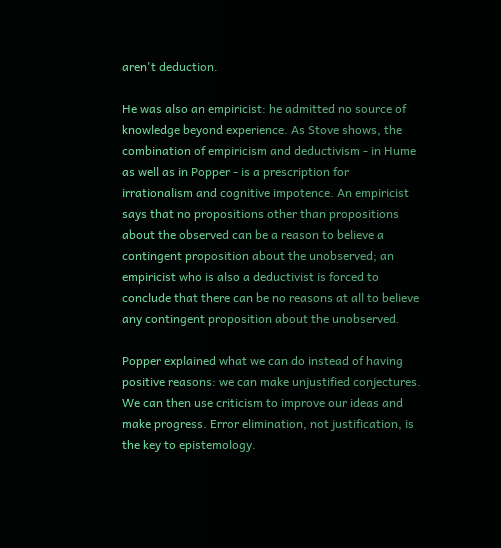aren't deduction.

He was also an empiricist: he admitted no source of knowledge beyond experience. As Stove shows, the combination of empiricism and deductivism - in Hume as well as in Popper - is a prescription for irrationalism and cognitive impotence. An empiricist says that no propositions other than propositions about the observed can be a reason to believe a contingent proposition about the unobserved; an empiricist who is also a deductivist is forced to conclude that there can be no reasons at all to believe any contingent proposition about the unobserved.

Popper explained what we can do instead of having positive reasons: we can make unjustified conjectures. We can then use criticism to improve our ideas and make progress. Error elimination, not justification, is the key to epistemology.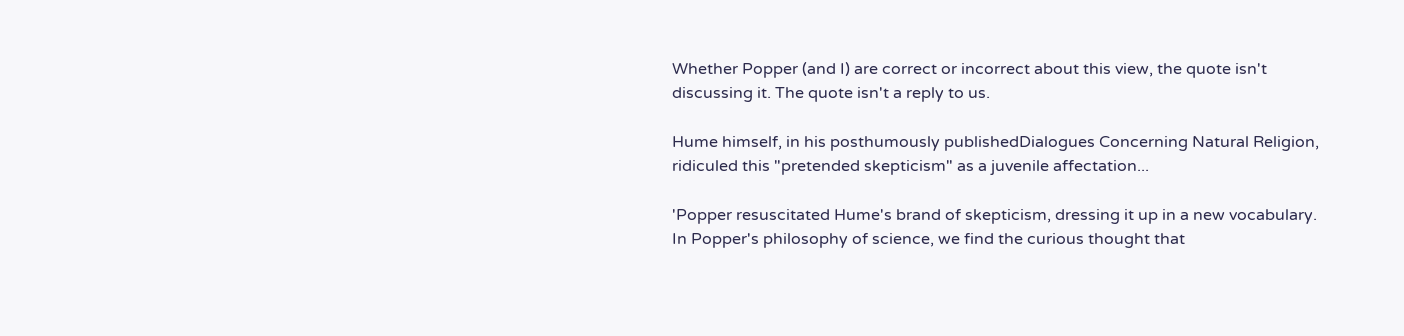Whether Popper (and I) are correct or incorrect about this view, the quote isn't discussing it. The quote isn't a reply to us.

Hume himself, in his posthumously publishedDialogues Concerning Natural Religion, ridiculed this "pretended skepticism" as a juvenile affectation...

'Popper resuscitated Hume's brand of skepticism, dressing it up in a new vocabulary. In Popper's philosophy of science, we find the curious thought that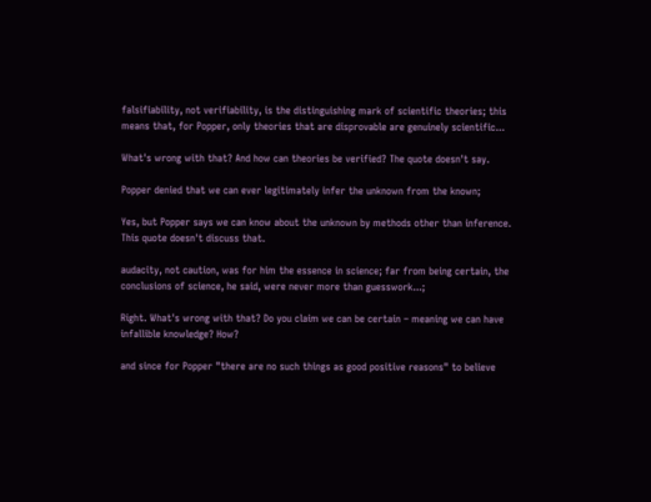falsifiability, not verifiability, is the distinguishing mark of scientific theories; this means that, for Popper, only theories that are disprovable are genuinely scientific...

What's wrong with that? And how can theories be verified? The quote doesn't say.

Popper denied that we can ever legitimately infer the unknown from the known;

Yes, but Popper says we can know about the unknown by methods other than inference. This quote doesn't discuss that.

audacity, not caution, was for him the essence in science; far from being certain, the conclusions of science, he said, were never more than guesswork...;

Right. What's wrong with that? Do you claim we can be certain – meaning we can have infallible knowledge? How?

and since for Popper "there are no such things as good positive reasons" to believe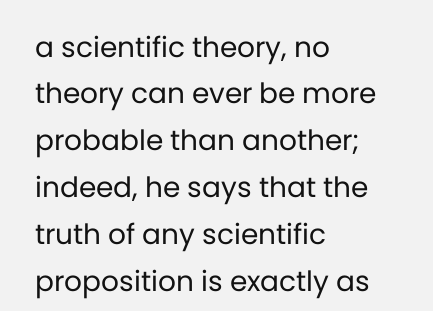a scientific theory, no theory can ever be more probable than another; indeed, he says that the truth of any scientific proposition is exactly as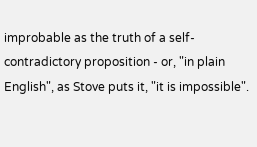improbable as the truth of a self-contradictory proposition - or, "in plain English", as Stove puts it, "it is impossible".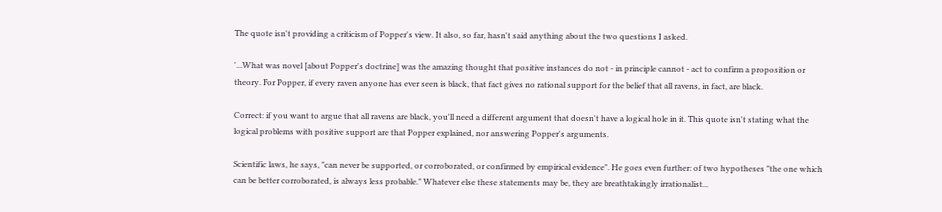The quote isn't providing a criticism of Popper's view. It also, so far, hasn't said anything about the two questions I asked.

'...What was novel [about Popper's doctrine] was the amazing thought that positive instances do not - in principle cannot - act to confirm a proposition or theory. For Popper, if every raven anyone has ever seen is black, that fact gives no rational support for the belief that all ravens, in fact, are black.

Correct: if you want to argue that all ravens are black, you'll need a different argument that doesn't have a logical hole in it. This quote isn't stating what the logical problems with positive support are that Popper explained, nor answering Popper's arguments.

Scientific laws, he says, "can never be supported, or corroborated, or confirmed by empirical evidence". He goes even further: of two hypotheses "the one which can be better corroborated, is always less probable." Whatever else these statements may be, they are breathtakingly irrationalist...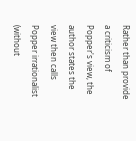Rather than provide a criticism of Popper's view, the author states the view then calls Popper irrationalist (without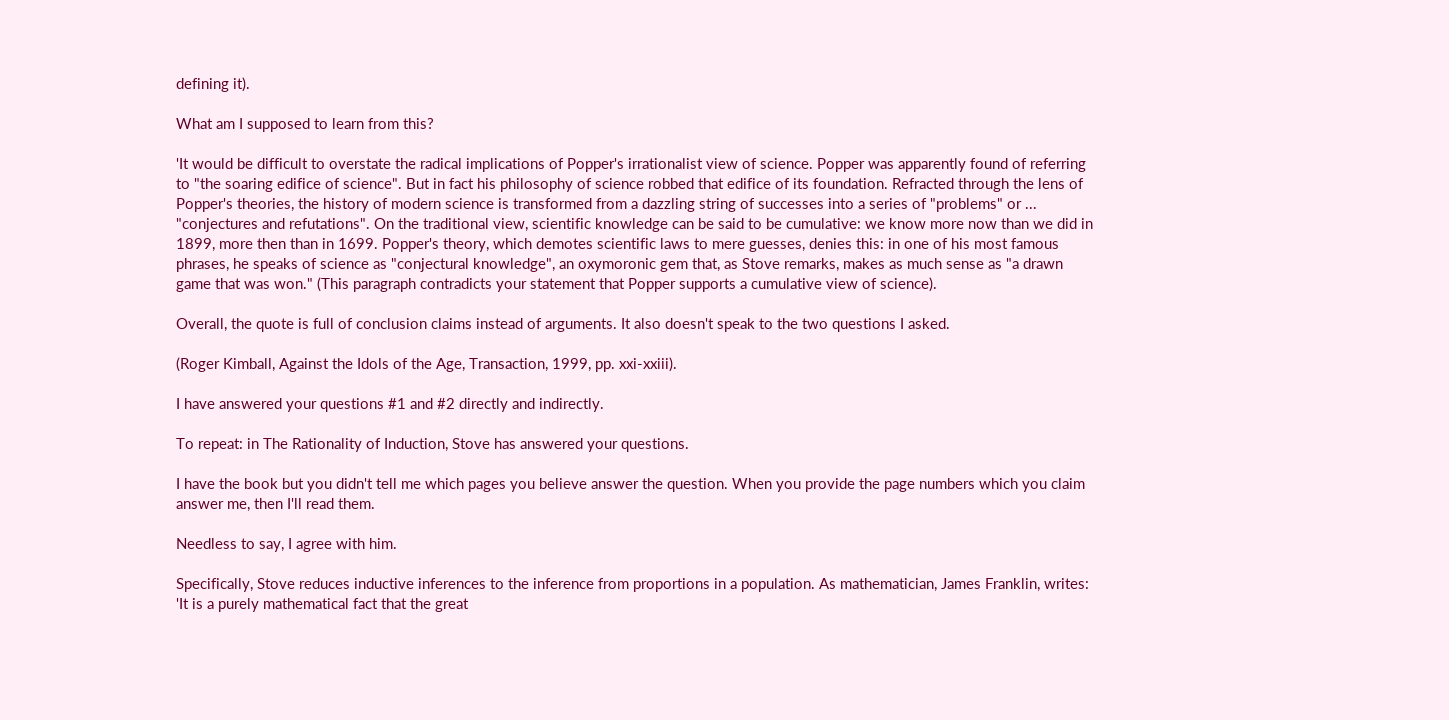defining it).

What am I supposed to learn from this?

'It would be difficult to overstate the radical implications of Popper's irrationalist view of science. Popper was apparently found of referring to "the soaring edifice of science". But in fact his philosophy of science robbed that edifice of its foundation. Refracted through the lens of Popper's theories, the history of modern science is transformed from a dazzling string of successes into a series of "problems" or ... "conjectures and refutations". On the traditional view, scientific knowledge can be said to be cumulative: we know more now than we did in 1899, more then than in 1699. Popper's theory, which demotes scientific laws to mere guesses, denies this: in one of his most famous phrases, he speaks of science as "conjectural knowledge", an oxymoronic gem that, as Stove remarks, makes as much sense as "a drawn game that was won." (This paragraph contradicts your statement that Popper supports a cumulative view of science).

Overall, the quote is full of conclusion claims instead of arguments. It also doesn't speak to the two questions I asked.

(Roger Kimball, Against the Idols of the Age, Transaction, 1999, pp. xxi-xxiii).

I have answered your questions #1 and #2 directly and indirectly.

To repeat: in The Rationality of Induction, Stove has answered your questions.

I have the book but you didn't tell me which pages you believe answer the question. When you provide the page numbers which you claim answer me, then I'll read them.

Needless to say, I agree with him.

Specifically, Stove reduces inductive inferences to the inference from proportions in a population. As mathematician, James Franklin, writes: 'It is a purely mathematical fact that the great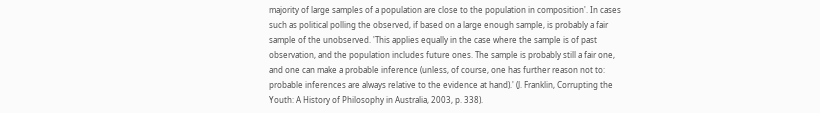majority of large samples of a population are close to the population in composition'. In cases such as political polling the observed, if based on a large enough sample, is probably a fair sample of the unobserved. 'This applies equally in the case where the sample is of past observation, and the population includes future ones. The sample is probably still a fair one, and one can make a probable inference (unless, of course, one has further reason not to: probable inferences are always relative to the evidence at hand).' (J. Franklin, Corrupting the Youth: A History of Philosophy in Australia, 2003, p. 338).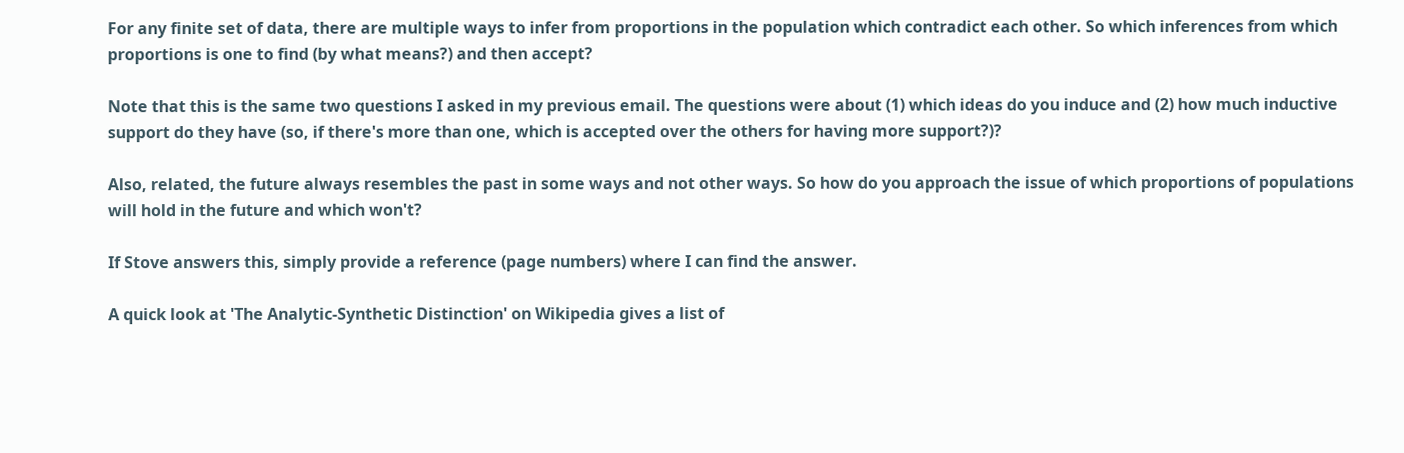For any finite set of data, there are multiple ways to infer from proportions in the population which contradict each other. So which inferences from which proportions is one to find (by what means?) and then accept?

Note that this is the same two questions I asked in my previous email. The questions were about (1) which ideas do you induce and (2) how much inductive support do they have (so, if there's more than one, which is accepted over the others for having more support?)?

Also, related, the future always resembles the past in some ways and not other ways. So how do you approach the issue of which proportions of populations will hold in the future and which won't?

If Stove answers this, simply provide a reference (page numbers) where I can find the answer.

A quick look at 'The Analytic-Synthetic Distinction' on Wikipedia gives a list of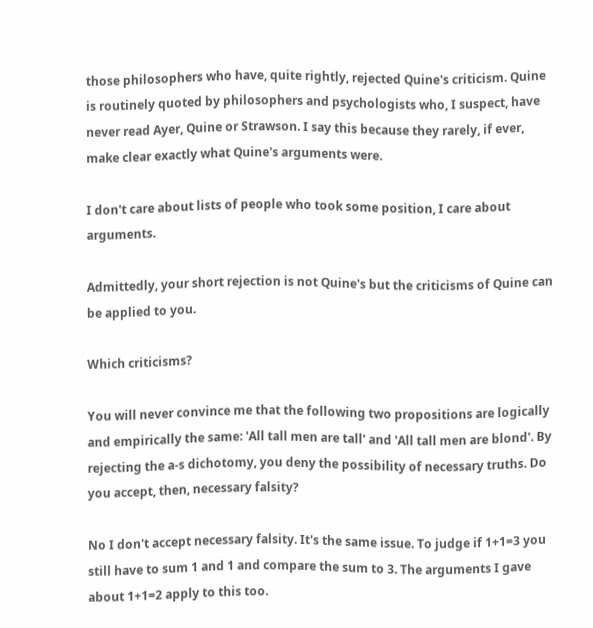those philosophers who have, quite rightly, rejected Quine's criticism. Quine is routinely quoted by philosophers and psychologists who, I suspect, have never read Ayer, Quine or Strawson. I say this because they rarely, if ever, make clear exactly what Quine's arguments were.

I don't care about lists of people who took some position, I care about arguments.

Admittedly, your short rejection is not Quine's but the criticisms of Quine can be applied to you.

Which criticisms?

You will never convince me that the following two propositions are logically and empirically the same: 'All tall men are tall' and 'All tall men are blond'. By rejecting the a-s dichotomy, you deny the possibility of necessary truths. Do you accept, then, necessary falsity?

No I don't accept necessary falsity. It's the same issue. To judge if 1+1=3 you still have to sum 1 and 1 and compare the sum to 3. The arguments I gave about 1+1=2 apply to this too.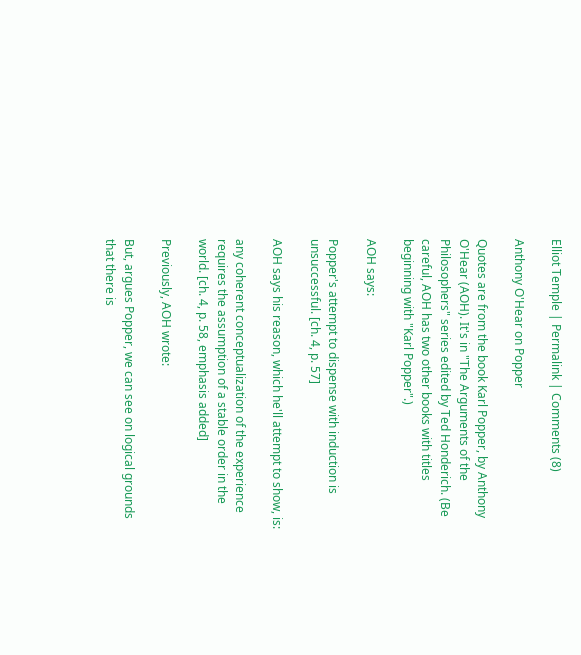Elliot Temple | Permalink | Comments (8)

Anthony O'Hear on Popper

Quotes are from the book Karl Popper, by Anthony O'Hear (AOH). It's in "The Arguments of the Philosophers" series edited by Ted Honderich. (Be careful, AOH has two other books with titles beginning with "Karl Popper".)

AOH says:

Popper's attempt to dispense with induction is unsuccessful. [ch. 4, p. 57]

AOH says his reason, which he'll attempt to show, is:

any coherent conceptualization of the experience requires the assumption of a stable order in the world. [ch. 4, p. 58, emphasis added]

Previously, AOH wrote:

But, argues Popper, we can see on logical grounds that there is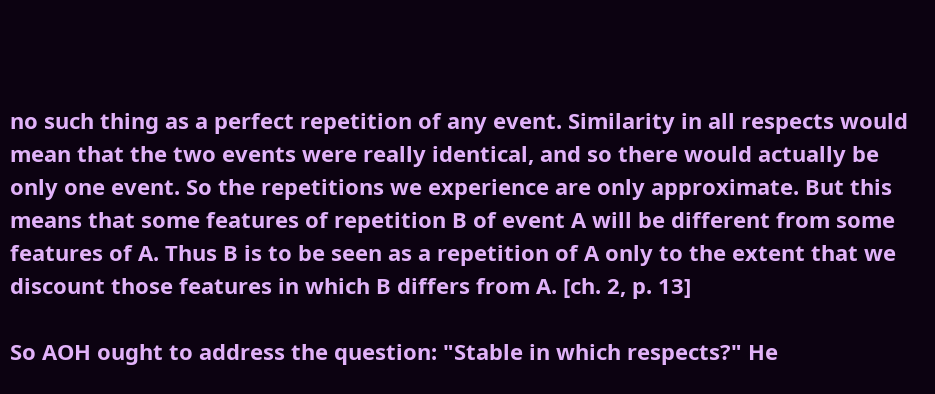no such thing as a perfect repetition of any event. Similarity in all respects would mean that the two events were really identical, and so there would actually be only one event. So the repetitions we experience are only approximate. But this means that some features of repetition B of event A will be different from some features of A. Thus B is to be seen as a repetition of A only to the extent that we discount those features in which B differs from A. [ch. 2, p. 13]

So AOH ought to address the question: "Stable in which respects?" He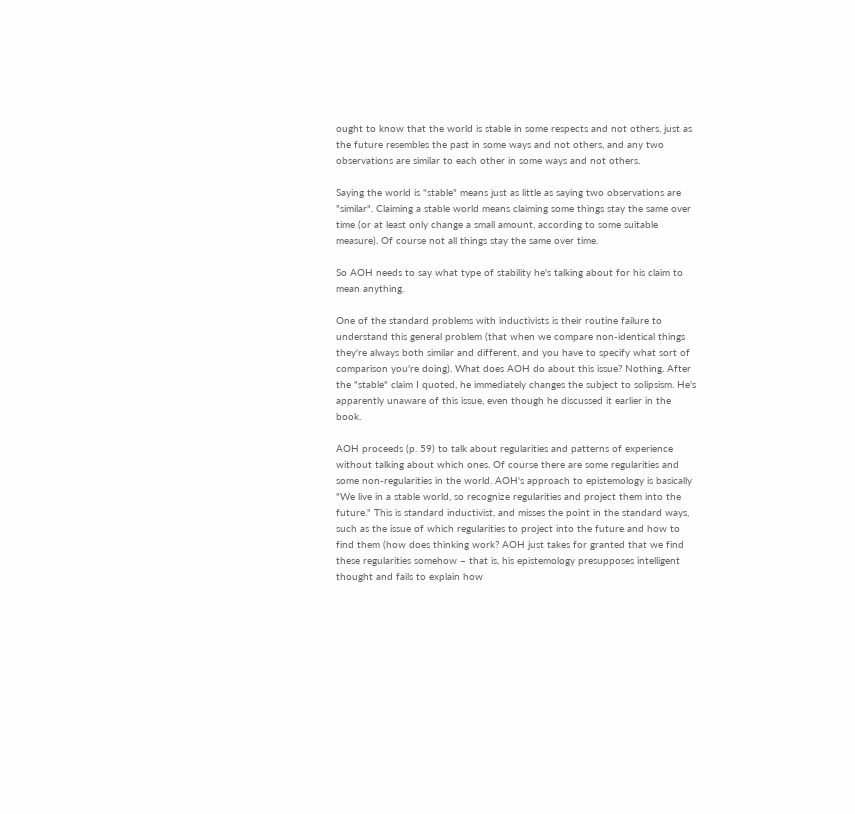ought to know that the world is stable in some respects and not others, just as the future resembles the past in some ways and not others, and any two observations are similar to each other in some ways and not others.

Saying the world is "stable" means just as little as saying two observations are "similar". Claiming a stable world means claiming some things stay the same over time (or at least only change a small amount, according to some suitable measure). Of course not all things stay the same over time.

So AOH needs to say what type of stability he's talking about for his claim to mean anything.

One of the standard problems with inductivists is their routine failure to understand this general problem (that when we compare non-identical things they're always both similar and different, and you have to specify what sort of comparison you're doing). What does AOH do about this issue? Nothing. After the "stable" claim I quoted, he immediately changes the subject to solipsism. He's apparently unaware of this issue, even though he discussed it earlier in the book.

AOH proceeds (p. 59) to talk about regularities and patterns of experience without talking about which ones. Of course there are some regularities and some non-regularities in the world. AOH's approach to epistemology is basically "We live in a stable world, so recognize regularities and project them into the future." This is standard inductivist, and misses the point in the standard ways, such as the issue of which regularities to project into the future and how to find them (how does thinking work? AOH just takes for granted that we find these regularities somehow – that is, his epistemology presupposes intelligent thought and fails to explain how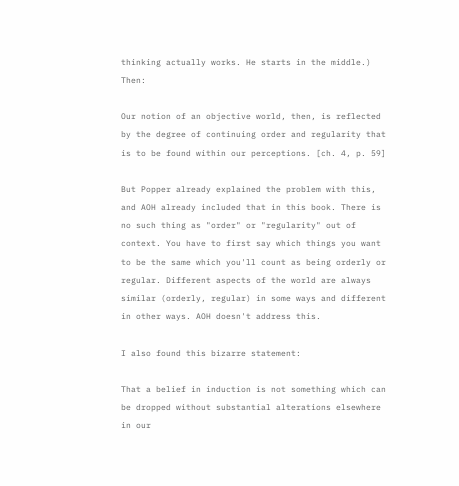thinking actually works. He starts in the middle.) Then:

Our notion of an objective world, then, is reflected by the degree of continuing order and regularity that is to be found within our perceptions. [ch. 4, p. 59]

But Popper already explained the problem with this, and AOH already included that in this book. There is no such thing as "order" or "regularity" out of context. You have to first say which things you want to be the same which you'll count as being orderly or regular. Different aspects of the world are always similar (orderly, regular) in some ways and different in other ways. AOH doesn't address this.

I also found this bizarre statement:

That a belief in induction is not something which can be dropped without substantial alterations elsewhere in our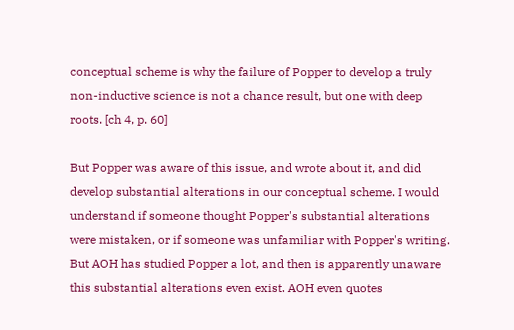conceptual scheme is why the failure of Popper to develop a truly non-inductive science is not a chance result, but one with deep roots. [ch 4, p. 60]

But Popper was aware of this issue, and wrote about it, and did develop substantial alterations in our conceptual scheme. I would understand if someone thought Popper's substantial alterations were mistaken, or if someone was unfamiliar with Popper's writing. But AOH has studied Popper a lot, and then is apparently unaware this substantial alterations even exist. AOH even quotes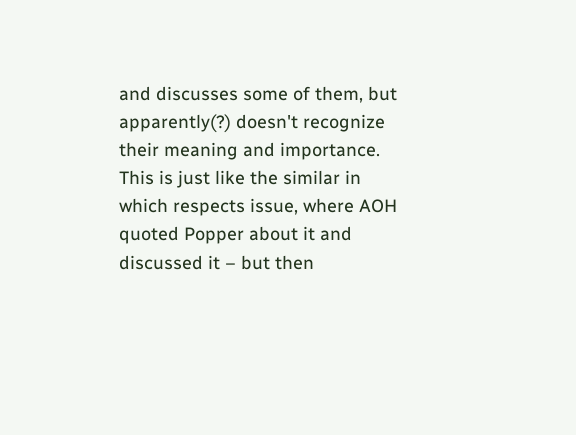and discusses some of them, but apparently(?) doesn't recognize their meaning and importance. This is just like the similar in which respects issue, where AOH quoted Popper about it and discussed it – but then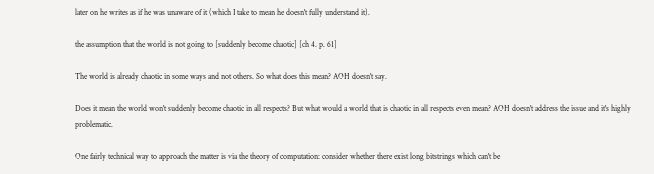later on he writes as if he was unaware of it (which I take to mean he doesn't fully understand it).

the assumption that the world is not going to [suddenly become chaotic] [ch 4. p. 61]

The world is already chaotic in some ways and not others. So what does this mean? AOH doesn't say.

Does it mean the world won't suddenly become chaotic in all respects? But what would a world that is chaotic in all respects even mean? AOH doesn't address the issue and it's highly problematic.

One fairly technical way to approach the matter is via the theory of computation: consider whether there exist long bitstrings which can't be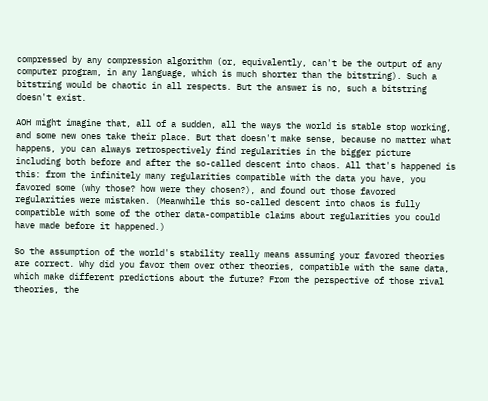compressed by any compression algorithm (or, equivalently, can't be the output of any computer program, in any language, which is much shorter than the bitstring). Such a bitstring would be chaotic in all respects. But the answer is no, such a bitstring doesn't exist.

AOH might imagine that, all of a sudden, all the ways the world is stable stop working, and some new ones take their place. But that doesn't make sense, because no matter what happens, you can always retrospectively find regularities in the bigger picture including both before and after the so-called descent into chaos. All that's happened is this: from the infinitely many regularities compatible with the data you have, you favored some (why those? how were they chosen?), and found out those favored regularities were mistaken. (Meanwhile this so-called descent into chaos is fully compatible with some of the other data-compatible claims about regularities you could have made before it happened.)

So the assumption of the world's stability really means assuming your favored theories are correct. Why did you favor them over other theories, compatible with the same data, which make different predictions about the future? From the perspective of those rival theories, the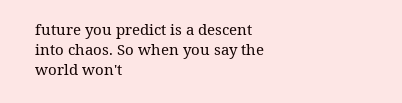future you predict is a descent into chaos. So when you say the world won't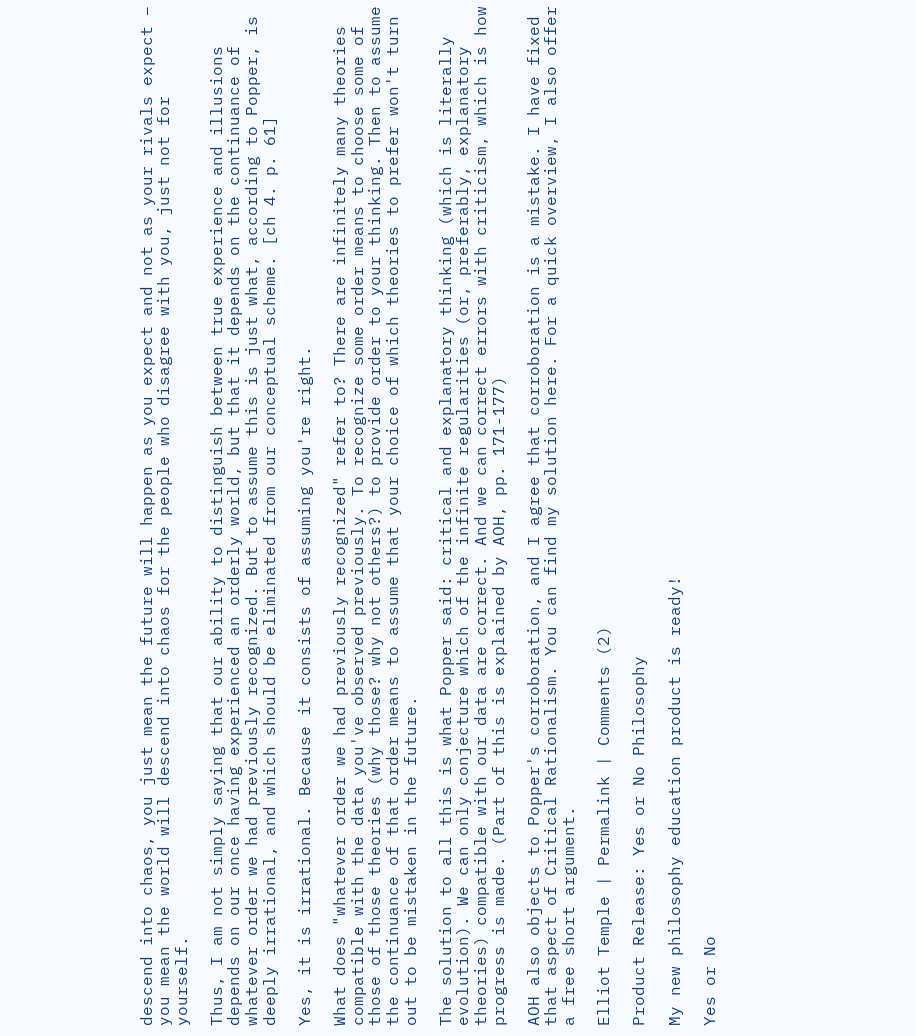descend into chaos, you just mean the future will happen as you expect and not as your rivals expect – you mean the world will descend into chaos for the people who disagree with you, just not for yourself.

Thus, I am not simply saying that our ability to distinguish between true experience and illusions depends on our once having experienced an orderly world, but that it depends on the continuance of whatever order we had previously recognized. But to assume this is just what, according to Popper, is deeply irrational, and which should be eliminated from our conceptual scheme. [ch 4. p. 61]

Yes, it is irrational. Because it consists of assuming you're right.

What does "whatever order we had previously recognized" refer to? There are infinitely many theories compatible with the data you've observed previously. To recognize some order means to choose some of those of those theories (why those? why not others?) to provide order to your thinking. Then to assume the continuance of that order means to assume that your choice of which theories to prefer won't turn out to be mistaken in the future.

The solution to all this is what Popper said: critical and explanatory thinking (which is literally evolution). We can only conjecture which of the infinite regularities (or, preferably, explanatory theories) compatible with our data are correct. And we can correct errors with criticism, which is how progress is made. (Part of this is explained by AOH, pp. 171-177)

AOH also objects to Popper's corroboration, and I agree that corroboration is a mistake. I have fixed that aspect of Critical Rationalism. You can find my solution here. For a quick overview, I also offer a free short argument.

Elliot Temple | Permalink | Comments (2)

Product Release: Yes or No Philosophy

My new philosophy education product is ready!

Yes or No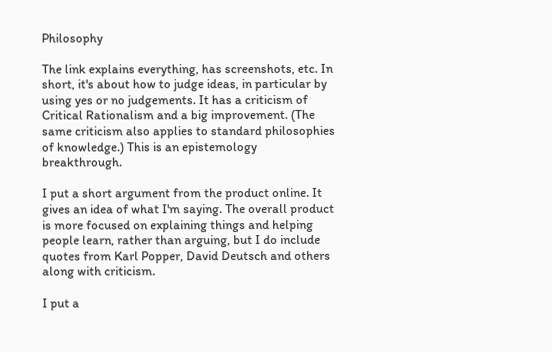Philosophy

The link explains everything, has screenshots, etc. In short, it's about how to judge ideas, in particular by using yes or no judgements. It has a criticism of Critical Rationalism and a big improvement. (The same criticism also applies to standard philosophies of knowledge.) This is an epistemology breakthrough.

I put a short argument from the product online. It gives an idea of what I'm saying. The overall product is more focused on explaining things and helping people learn, rather than arguing, but I do include quotes from Karl Popper, David Deutsch and others along with criticism.

I put a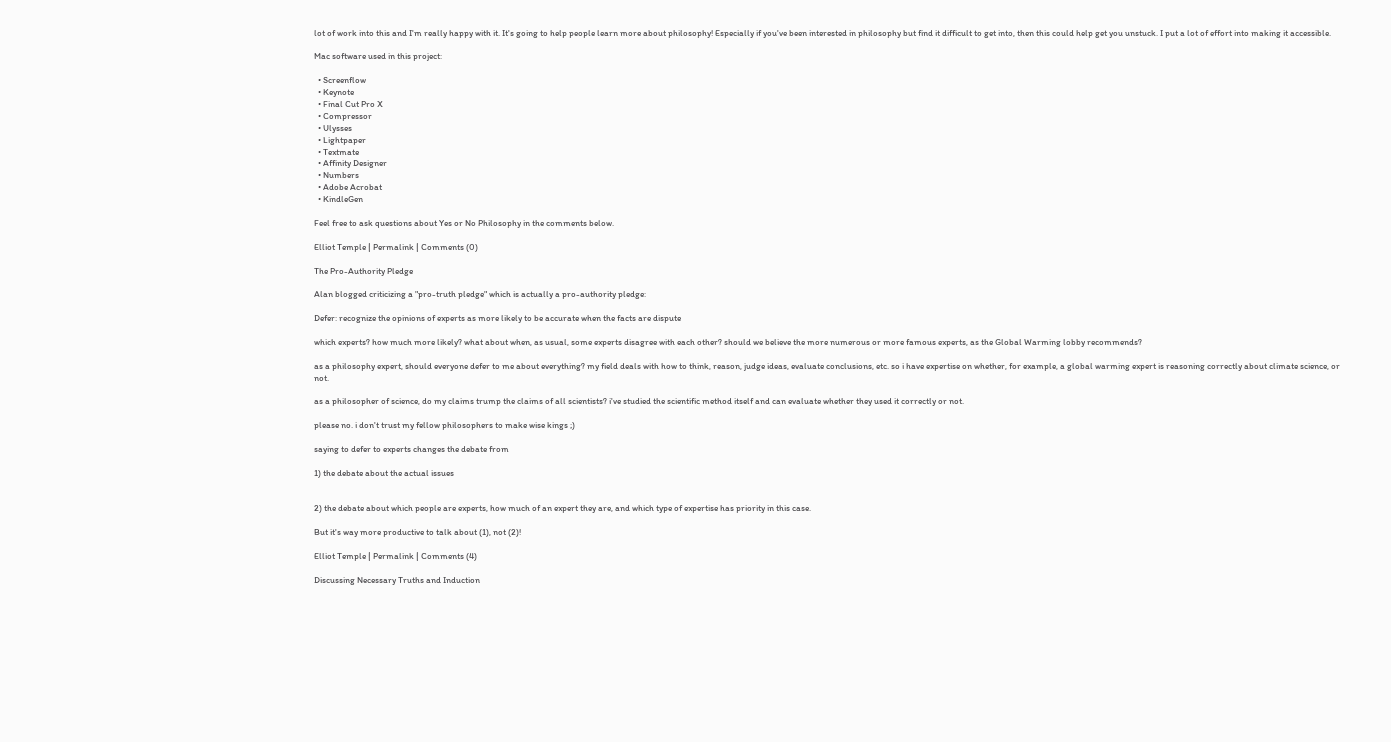lot of work into this and I'm really happy with it. It's going to help people learn more about philosophy! Especially if you've been interested in philosophy but find it difficult to get into, then this could help get you unstuck. I put a lot of effort into making it accessible.

Mac software used in this project:

  • Screenflow
  • Keynote
  • Final Cut Pro X
  • Compressor
  • Ulysses
  • Lightpaper
  • Textmate
  • Affinity Designer
  • Numbers
  • Adobe Acrobat
  • KindleGen

Feel free to ask questions about Yes or No Philosophy in the comments below.

Elliot Temple | Permalink | Comments (0)

The Pro-Authority Pledge

Alan blogged criticizing a "pro-truth pledge" which is actually a pro-authority pledge:

Defer: recognize the opinions of experts as more likely to be accurate when the facts are dispute

which experts? how much more likely? what about when, as usual, some experts disagree with each other? should we believe the more numerous or more famous experts, as the Global Warming lobby recommends?

as a philosophy expert, should everyone defer to me about everything? my field deals with how to think, reason, judge ideas, evaluate conclusions, etc. so i have expertise on whether, for example, a global warming expert is reasoning correctly about climate science, or not.

as a philosopher of science, do my claims trump the claims of all scientists? i've studied the scientific method itself and can evaluate whether they used it correctly or not.

please no. i don't trust my fellow philosophers to make wise kings ;)

saying to defer to experts changes the debate from

1) the debate about the actual issues


2) the debate about which people are experts, how much of an expert they are, and which type of expertise has priority in this case.

But it's way more productive to talk about (1), not (2)!

Elliot Temple | Permalink | Comments (4)

Discussing Necessary Truths and Induction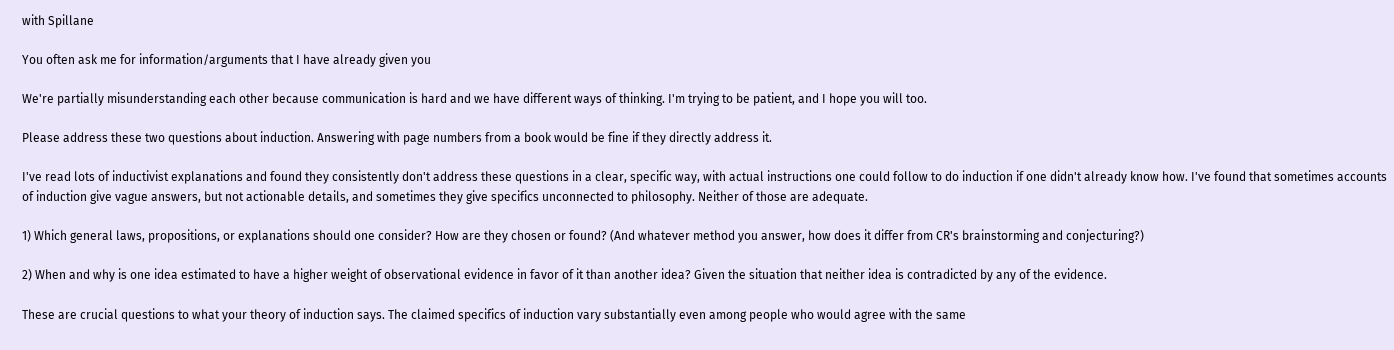with Spillane

You often ask me for information/arguments that I have already given you

We're partially misunderstanding each other because communication is hard and we have different ways of thinking. I'm trying to be patient, and I hope you will too.

Please address these two questions about induction. Answering with page numbers from a book would be fine if they directly address it.

I've read lots of inductivist explanations and found they consistently don't address these questions in a clear, specific way, with actual instructions one could follow to do induction if one didn't already know how. I've found that sometimes accounts of induction give vague answers, but not actionable details, and sometimes they give specifics unconnected to philosophy. Neither of those are adequate.

1) Which general laws, propositions, or explanations should one consider? How are they chosen or found? (And whatever method you answer, how does it differ from CR's brainstorming and conjecturing?)

2) When and why is one idea estimated to have a higher weight of observational evidence in favor of it than another idea? Given the situation that neither idea is contradicted by any of the evidence.

These are crucial questions to what your theory of induction says. The claimed specifics of induction vary substantially even among people who would agree with the same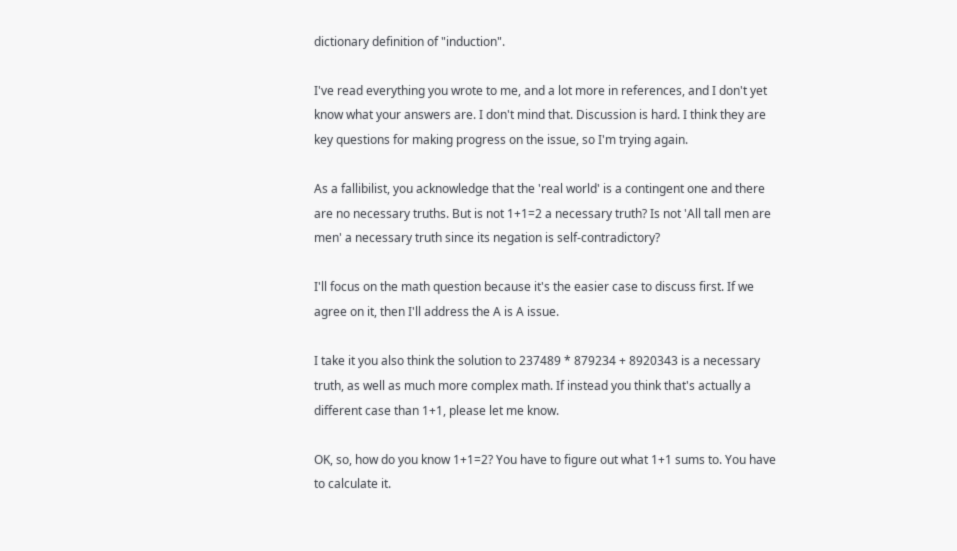dictionary definition of "induction".

I've read everything you wrote to me, and a lot more in references, and I don't yet know what your answers are. I don't mind that. Discussion is hard. I think they are key questions for making progress on the issue, so I'm trying again.

As a fallibilist, you acknowledge that the 'real world' is a contingent one and there are no necessary truths. But is not 1+1=2 a necessary truth? Is not 'All tall men are men' a necessary truth since its negation is self-contradictory?

I'll focus on the math question because it's the easier case to discuss first. If we agree on it, then I'll address the A is A issue.

I take it you also think the solution to 237489 * 879234 + 8920343 is a necessary truth, as well as much more complex math. If instead you think that's actually a different case than 1+1, please let me know.

OK, so, how do you know 1+1=2? You have to figure out what 1+1 sums to. You have to calculate it.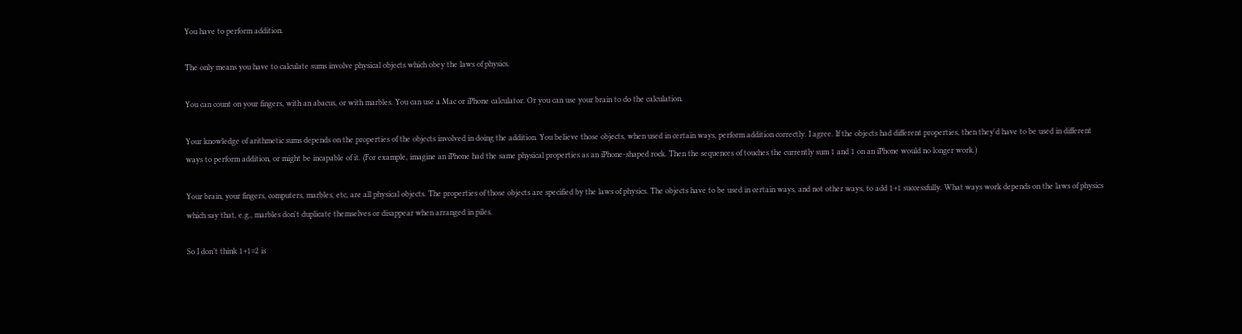You have to perform addition.

The only means you have to calculate sums involve physical objects which obey the laws of physics.

You can count on your fingers, with an abacus, or with marbles. You can use a Mac or iPhone calculator. Or you can use your brain to do the calculation.

Your knowledge of arithmetic sums depends on the properties of the objects involved in doing the addition. You believe those objects, when used in certain ways, perform addition correctly. I agree. If the objects had different properties, then they'd have to be used in different ways to perform addition, or might be incapable of it. (For example, imagine an iPhone had the same physical properties as an iPhone-shaped rock. Then the sequences of touches the currently sum 1 and 1 on an iPhone would no longer work.)

Your brain, your fingers, computers, marbles, etc, are all physical objects. The properties of those objects are specified by the laws of physics. The objects have to be used in certain ways, and not other ways, to add 1+1 successfully. What ways work depends on the laws of physics which say that, e.g., marbles don't duplicate themselves or disappear when arranged in piles.

So I don’t think 1+1=2 is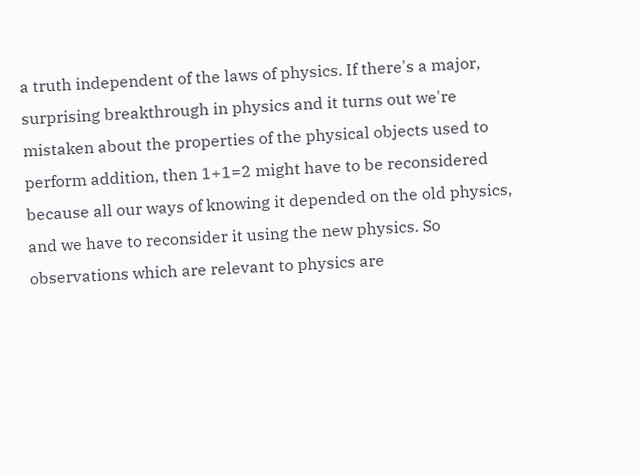a truth independent of the laws of physics. If there's a major, surprising breakthrough in physics and it turns out we're mistaken about the properties of the physical objects used to perform addition, then 1+1=2 might have to be reconsidered because all our ways of knowing it depended on the old physics, and we have to reconsider it using the new physics. So observations which are relevant to physics are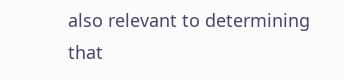also relevant to determining that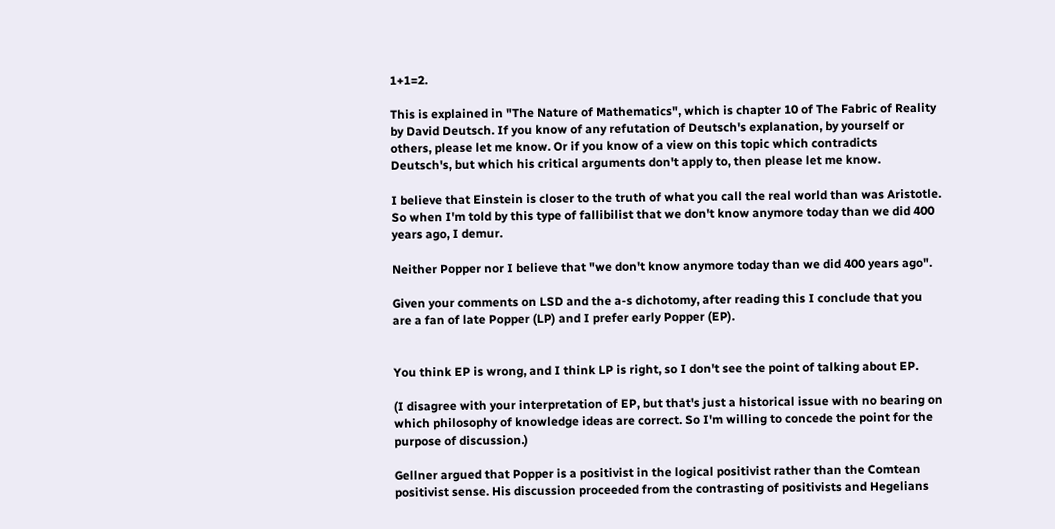1+1=2.

This is explained in "The Nature of Mathematics", which is chapter 10 of The Fabric of Reality by David Deutsch. If you know of any refutation of Deutsch's explanation, by yourself or others, please let me know. Or if you know of a view on this topic which contradicts Deutsch's, but which his critical arguments don't apply to, then please let me know.

I believe that Einstein is closer to the truth of what you call the real world than was Aristotle. So when I'm told by this type of fallibilist that we don't know anymore today than we did 400 years ago, I demur.

Neither Popper nor I believe that "we don't know anymore today than we did 400 years ago".

Given your comments on LSD and the a-s dichotomy, after reading this I conclude that you are a fan of late Popper (LP) and I prefer early Popper (EP).


You think EP is wrong, and I think LP is right, so I don't see the point of talking about EP.

(I disagree with your interpretation of EP, but that's just a historical issue with no bearing on which philosophy of knowledge ideas are correct. So I'm willing to concede the point for the purpose of discussion.)

Gellner argued that Popper is a positivist in the logical positivist rather than the Comtean positivist sense. His discussion proceeded from the contrasting of positivists and Hegelians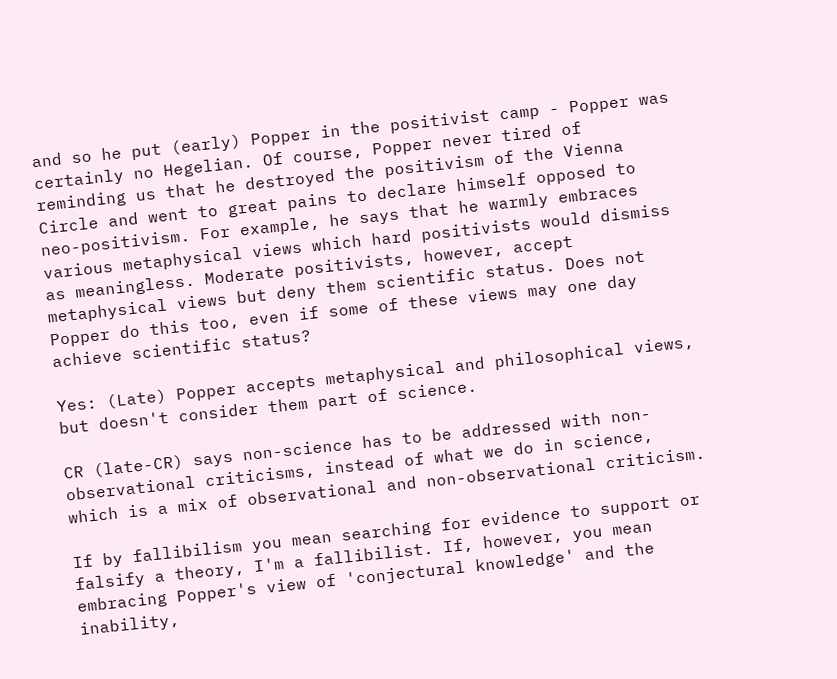and so he put (early) Popper in the positivist camp - Popper was certainly no Hegelian. Of course, Popper never tired of reminding us that he destroyed the positivism of the Vienna Circle and went to great pains to declare himself opposed to neo-positivism. For example, he says that he warmly embraces various metaphysical views which hard positivists would dismiss as meaningless. Moderate positivists, however, accept metaphysical views but deny them scientific status. Does not Popper do this too, even if some of these views may one day achieve scientific status?

Yes: (Late) Popper accepts metaphysical and philosophical views, but doesn't consider them part of science.

CR (late-CR) says non-science has to be addressed with non-observational criticisms, instead of what we do in science, which is a mix of observational and non-observational criticism.

If by fallibilism you mean searching for evidence to support or falsify a theory, I'm a fallibilist. If, however, you mean embracing Popper's view of 'conjectural knowledge' and the inability,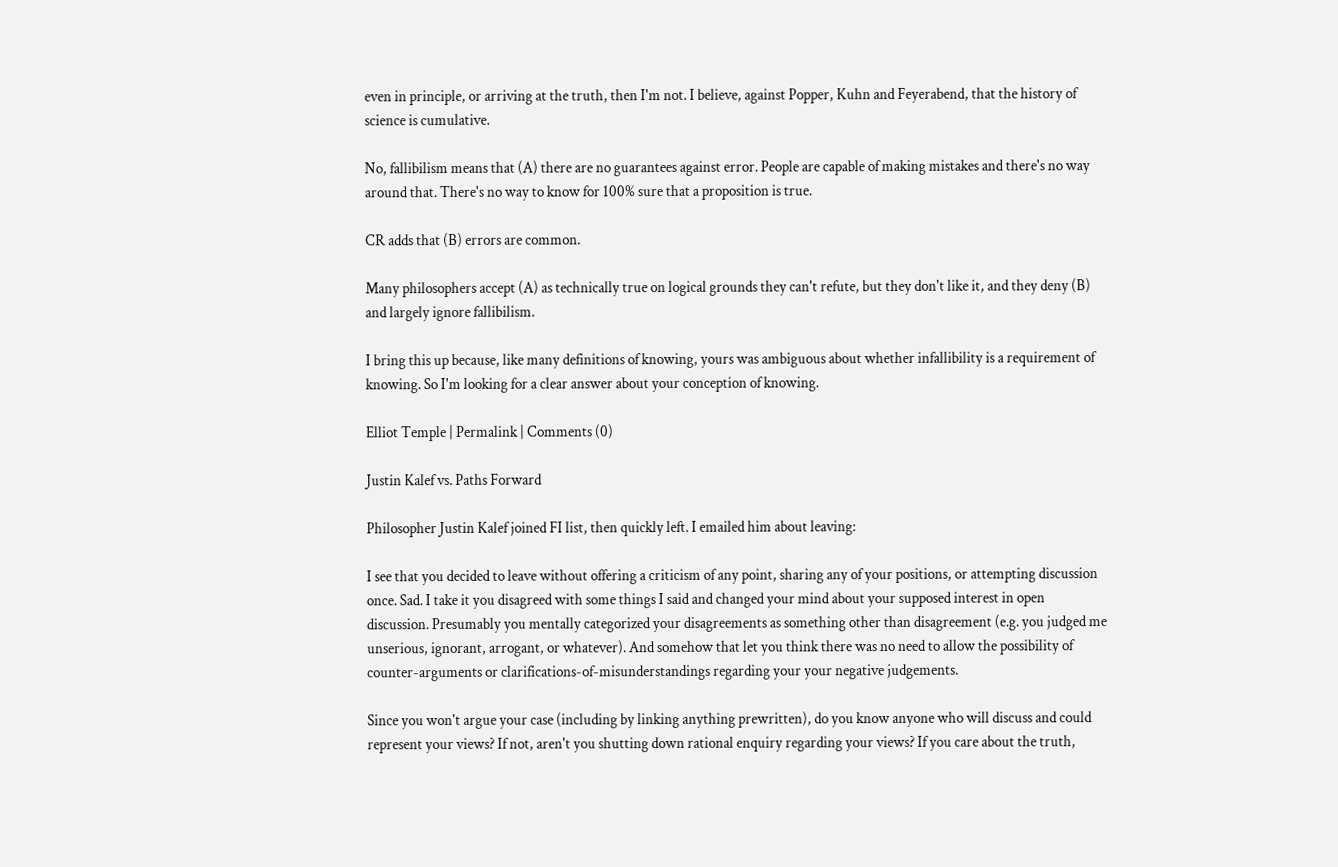even in principle, or arriving at the truth, then I'm not. I believe, against Popper, Kuhn and Feyerabend, that the history of science is cumulative.

No, fallibilism means that (A) there are no guarantees against error. People are capable of making mistakes and there's no way around that. There's no way to know for 100% sure that a proposition is true.

CR adds that (B) errors are common.

Many philosophers accept (A) as technically true on logical grounds they can't refute, but they don't like it, and they deny (B) and largely ignore fallibilism.

I bring this up because, like many definitions of knowing, yours was ambiguous about whether infallibility is a requirement of knowing. So I'm looking for a clear answer about your conception of knowing.

Elliot Temple | Permalink | Comments (0)

Justin Kalef vs. Paths Forward

Philosopher Justin Kalef joined FI list, then quickly left. I emailed him about leaving:

I see that you decided to leave without offering a criticism of any point, sharing any of your positions, or attempting discussion once. Sad. I take it you disagreed with some things I said and changed your mind about your supposed interest in open discussion. Presumably you mentally categorized your disagreements as something other than disagreement (e.g. you judged me unserious, ignorant, arrogant, or whatever). And somehow that let you think there was no need to allow the possibility of counter-arguments or clarifications-of-misunderstandings regarding your your negative judgements.

Since you won't argue your case (including by linking anything prewritten), do you know anyone who will discuss and could represent your views? If not, aren't you shutting down rational enquiry regarding your views? If you care about the truth,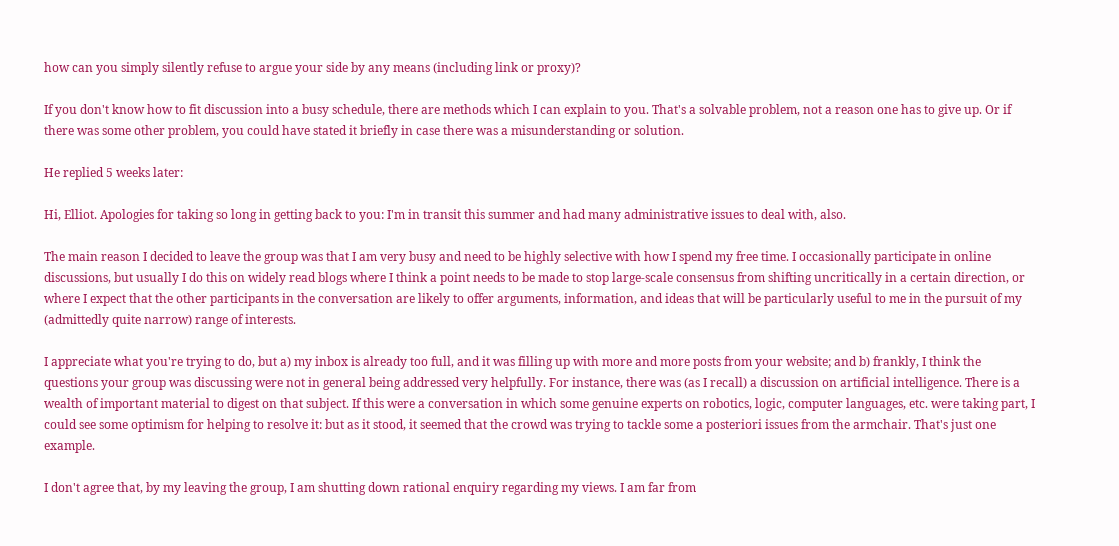how can you simply silently refuse to argue your side by any means (including link or proxy)?

If you don't know how to fit discussion into a busy schedule, there are methods which I can explain to you. That's a solvable problem, not a reason one has to give up. Or if there was some other problem, you could have stated it briefly in case there was a misunderstanding or solution.

He replied 5 weeks later:

Hi, Elliot. Apologies for taking so long in getting back to you: I'm in transit this summer and had many administrative issues to deal with, also.

The main reason I decided to leave the group was that I am very busy and need to be highly selective with how I spend my free time. I occasionally participate in online discussions, but usually I do this on widely read blogs where I think a point needs to be made to stop large-scale consensus from shifting uncritically in a certain direction, or where I expect that the other participants in the conversation are likely to offer arguments, information, and ideas that will be particularly useful to me in the pursuit of my (admittedly quite narrow) range of interests.

I appreciate what you're trying to do, but a) my inbox is already too full, and it was filling up with more and more posts from your website; and b) frankly, I think the questions your group was discussing were not in general being addressed very helpfully. For instance, there was (as I recall) a discussion on artificial intelligence. There is a wealth of important material to digest on that subject. If this were a conversation in which some genuine experts on robotics, logic, computer languages, etc. were taking part, I could see some optimism for helping to resolve it: but as it stood, it seemed that the crowd was trying to tackle some a posteriori issues from the armchair. That's just one example.

I don't agree that, by my leaving the group, I am shutting down rational enquiry regarding my views. I am far from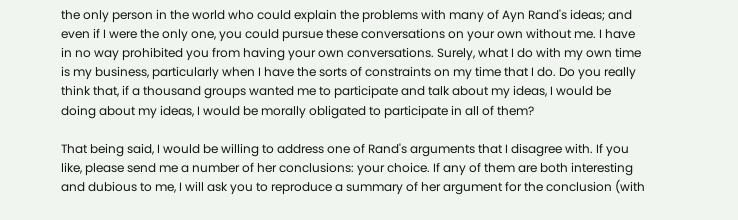the only person in the world who could explain the problems with many of Ayn Rand's ideas; and even if I were the only one, you could pursue these conversations on your own without me. I have in no way prohibited you from having your own conversations. Surely, what I do with my own time is my business, particularly when I have the sorts of constraints on my time that I do. Do you really think that, if a thousand groups wanted me to participate and talk about my ideas, I would be doing about my ideas, I would be morally obligated to participate in all of them?

That being said, I would be willing to address one of Rand's arguments that I disagree with. If you like, please send me a number of her conclusions: your choice. If any of them are both interesting and dubious to me, I will ask you to reproduce a summary of her argument for the conclusion (with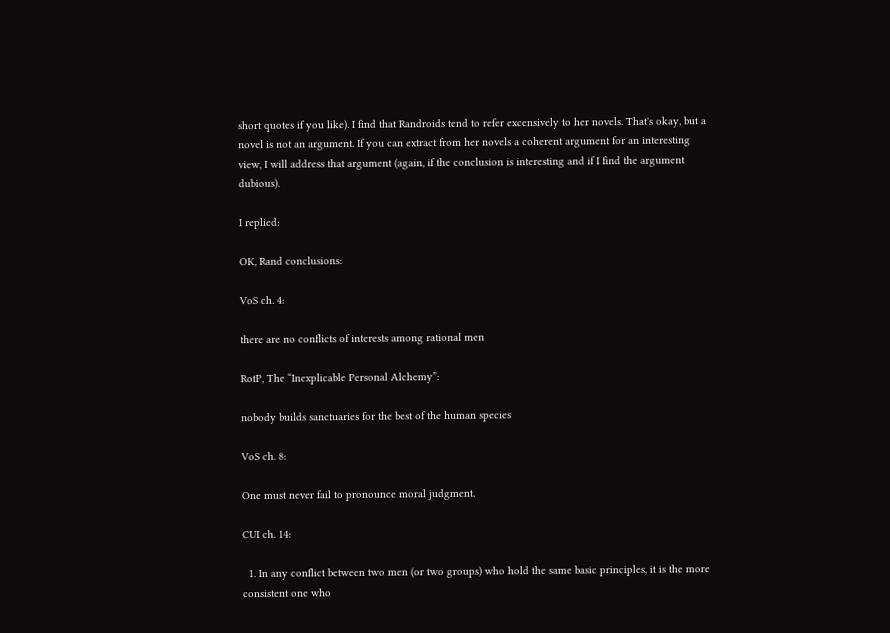short quotes if you like). I find that Randroids tend to refer excensively to her novels. That's okay, but a novel is not an argument. If you can extract from her novels a coherent argument for an interesting view, I will address that argument (again, if the conclusion is interesting and if I find the argument dubious).

I replied:

OK, Rand conclusions:

VoS ch. 4:

there are no conflicts of interests among rational men

RotP, The “Inexplicable Personal Alchemy”:

nobody builds sanctuaries for the best of the human species

VoS ch. 8:

One must never fail to pronounce moral judgment.

CUI ch. 14:

  1. In any conflict between two men (or two groups) who hold the same basic principles, it is the more consistent one who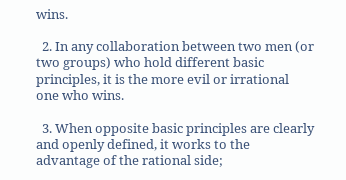wins.

  2. In any collaboration between two men (or two groups) who hold different basic principles, it is the more evil or irrational one who wins.

  3. When opposite basic principles are clearly and openly defined, it works to the advantage of the rational side;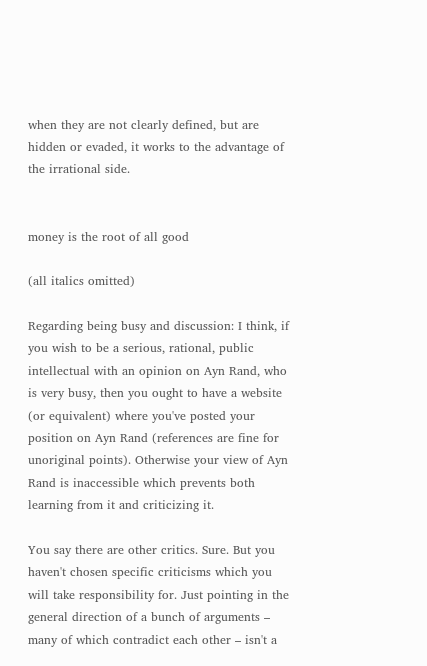when they are not clearly defined, but are hidden or evaded, it works to the advantage of the irrational side.


money is the root of all good

(all italics omitted)

Regarding being busy and discussion: I think, if you wish to be a serious, rational, public intellectual with an opinion on Ayn Rand, who is very busy, then you ought to have a website (or equivalent) where you've posted your position on Ayn Rand (references are fine for unoriginal points). Otherwise your view of Ayn Rand is inaccessible which prevents both learning from it and criticizing it.

You say there are other critics. Sure. But you haven't chosen specific criticisms which you will take responsibility for. Just pointing in the general direction of a bunch of arguments – many of which contradict each other – isn't a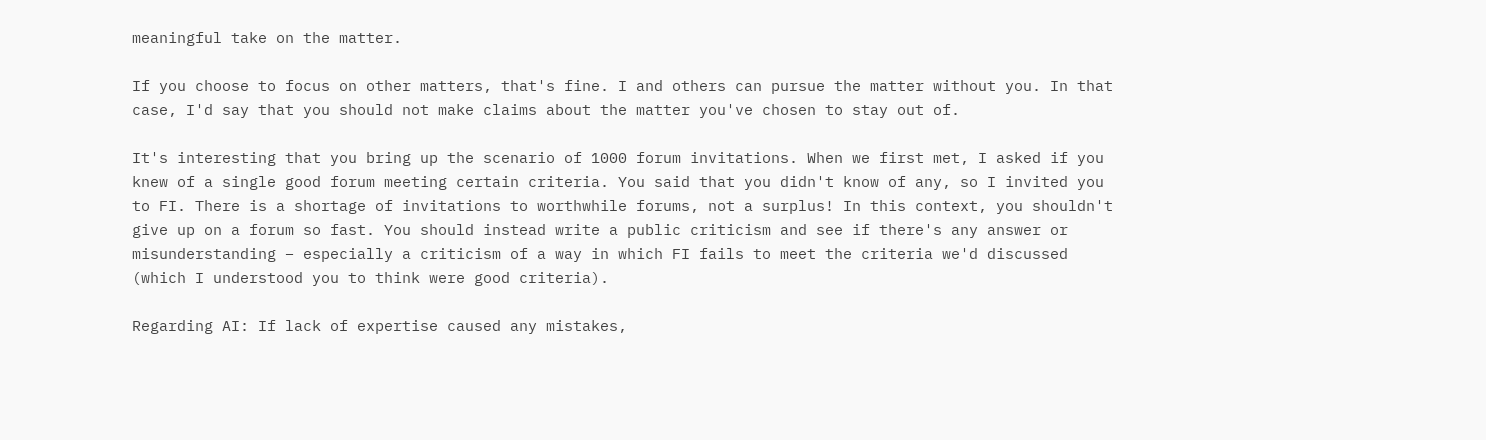meaningful take on the matter.

If you choose to focus on other matters, that's fine. I and others can pursue the matter without you. In that case, I'd say that you should not make claims about the matter you've chosen to stay out of.

It's interesting that you bring up the scenario of 1000 forum invitations. When we first met, I asked if you knew of a single good forum meeting certain criteria. You said that you didn't know of any, so I invited you to FI. There is a shortage of invitations to worthwhile forums, not a surplus! In this context, you shouldn't give up on a forum so fast. You should instead write a public criticism and see if there's any answer or misunderstanding – especially a criticism of a way in which FI fails to meet the criteria we'd discussed (which I understood you to think were good criteria).

Regarding AI: If lack of expertise caused any mistakes,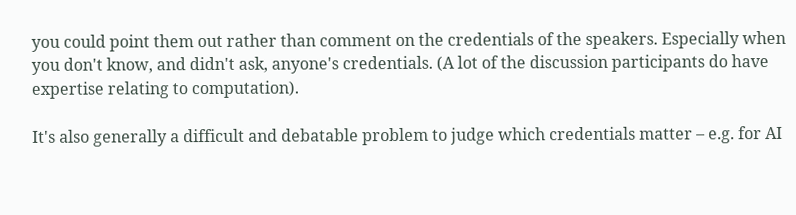you could point them out rather than comment on the credentials of the speakers. Especially when you don't know, and didn't ask, anyone's credentials. (A lot of the discussion participants do have expertise relating to computation).

It's also generally a difficult and debatable problem to judge which credentials matter – e.g. for AI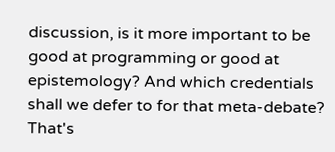discussion, is it more important to be good at programming or good at epistemology? And which credentials shall we defer to for that meta-debate? That's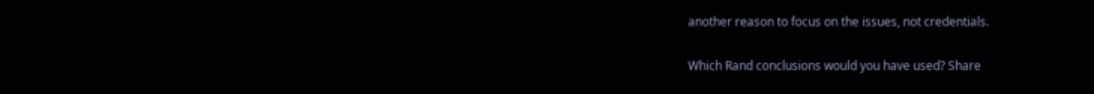another reason to focus on the issues, not credentials.

Which Rand conclusions would you have used? Share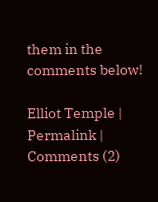them in the comments below!

Elliot Temple | Permalink | Comments (2)